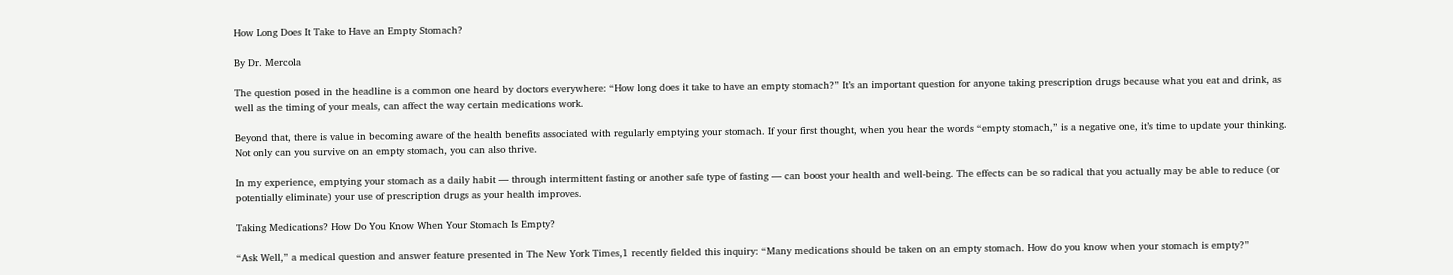How Long Does It Take to Have an Empty Stomach?

By Dr. Mercola

The question posed in the headline is a common one heard by doctors everywhere: “How long does it take to have an empty stomach?” It’s an important question for anyone taking prescription drugs because what you eat and drink, as well as the timing of your meals, can affect the way certain medications work.

Beyond that, there is value in becoming aware of the health benefits associated with regularly emptying your stomach. If your first thought, when you hear the words “empty stomach,” is a negative one, it’s time to update your thinking. Not only can you survive on an empty stomach, you can also thrive.

In my experience, emptying your stomach as a daily habit — through intermittent fasting or another safe type of fasting — can boost your health and well-being. The effects can be so radical that you actually may be able to reduce (or potentially eliminate) your use of prescription drugs as your health improves.

Taking Medications? How Do You Know When Your Stomach Is Empty?

“Ask Well,” a medical question and answer feature presented in The New York Times,1 recently fielded this inquiry: “Many medications should be taken on an empty stomach. How do you know when your stomach is empty?”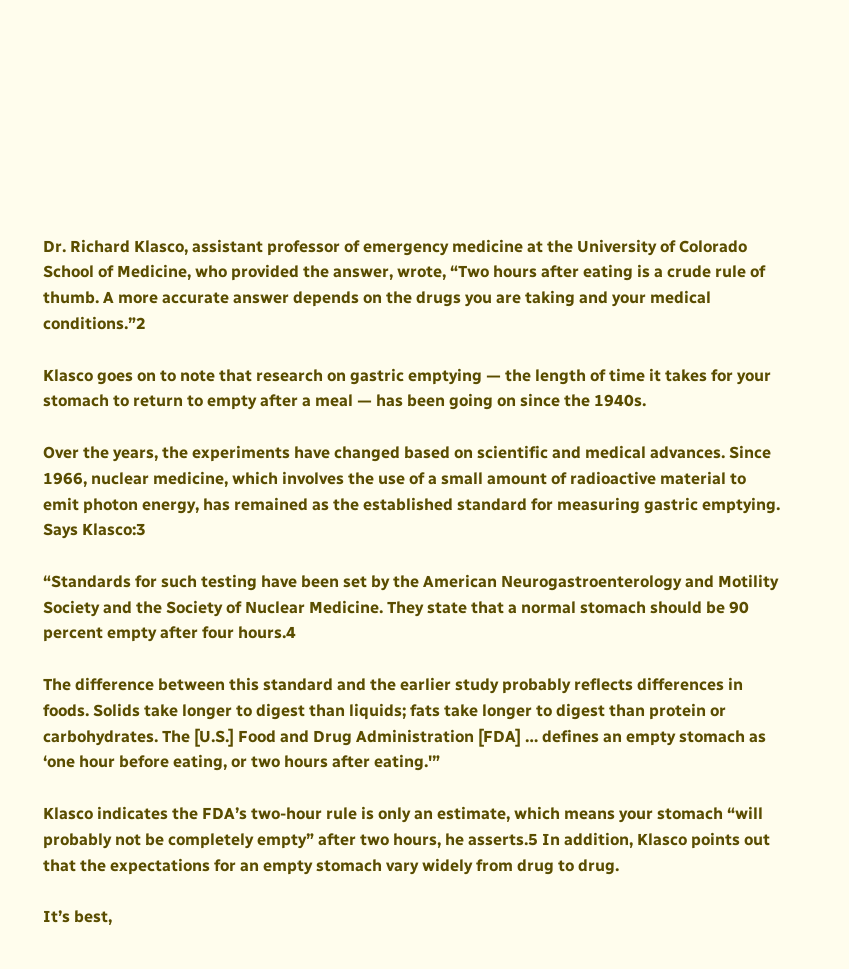Dr. Richard Klasco, assistant professor of emergency medicine at the University of Colorado School of Medicine, who provided the answer, wrote, “Two hours after eating is a crude rule of thumb. A more accurate answer depends on the drugs you are taking and your medical conditions.”2

Klasco goes on to note that research on gastric emptying — the length of time it takes for your stomach to return to empty after a meal — has been going on since the 1940s.

Over the years, the experiments have changed based on scientific and medical advances. Since 1966, nuclear medicine, which involves the use of a small amount of radioactive material to emit photon energy, has remained as the established standard for measuring gastric emptying. Says Klasco:3

“Standards for such testing have been set by the American Neurogastroenterology and Motility Society and the Society of Nuclear Medicine. They state that a normal stomach should be 90 percent empty after four hours.4

The difference between this standard and the earlier study probably reflects differences in foods. Solids take longer to digest than liquids; fats take longer to digest than protein or carbohydrates. The [U.S.] Food and Drug Administration [FDA] … defines an empty stomach as ‘one hour before eating, or two hours after eating.'”

Klasco indicates the FDA’s two-hour rule is only an estimate, which means your stomach “will probably not be completely empty” after two hours, he asserts.5 In addition, Klasco points out that the expectations for an empty stomach vary widely from drug to drug.

It’s best,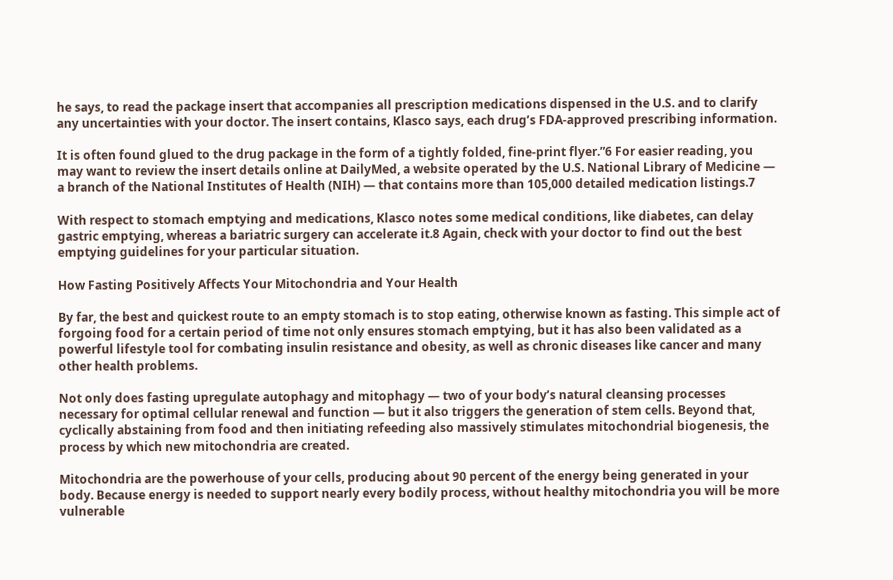he says, to read the package insert that accompanies all prescription medications dispensed in the U.S. and to clarify any uncertainties with your doctor. The insert contains, Klasco says, each drug’s FDA-approved prescribing information.

It is often found glued to the drug package in the form of a tightly folded, fine-print flyer.”6 For easier reading, you may want to review the insert details online at DailyMed, a website operated by the U.S. National Library of Medicine — a branch of the National Institutes of Health (NIH) — that contains more than 105,000 detailed medication listings.7

With respect to stomach emptying and medications, Klasco notes some medical conditions, like diabetes, can delay gastric emptying, whereas a bariatric surgery can accelerate it.8 Again, check with your doctor to find out the best emptying guidelines for your particular situation.

How Fasting Positively Affects Your Mitochondria and Your Health

By far, the best and quickest route to an empty stomach is to stop eating, otherwise known as fasting. This simple act of forgoing food for a certain period of time not only ensures stomach emptying, but it has also been validated as a powerful lifestyle tool for combating insulin resistance and obesity, as well as chronic diseases like cancer and many other health problems.

Not only does fasting upregulate autophagy and mitophagy — two of your body’s natural cleansing processes necessary for optimal cellular renewal and function — but it also triggers the generation of stem cells. Beyond that, cyclically abstaining from food and then initiating refeeding also massively stimulates mitochondrial biogenesis, the process by which new mitochondria are created.

Mitochondria are the powerhouse of your cells, producing about 90 percent of the energy being generated in your body. Because energy is needed to support nearly every bodily process, without healthy mitochondria you will be more vulnerable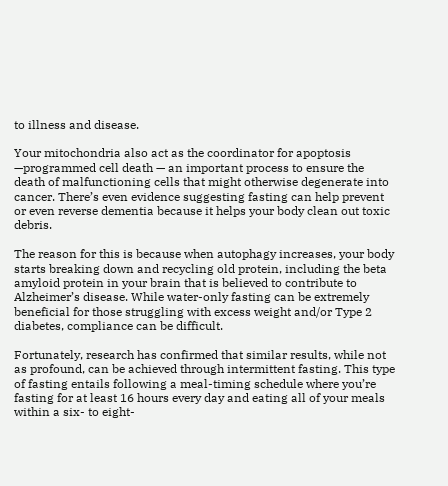to illness and disease.

Your mitochondria also act as the coordinator for apoptosis —programmed cell death — an important process to ensure the death of malfunctioning cells that might otherwise degenerate into cancer. There’s even evidence suggesting fasting can help prevent or even reverse dementia because it helps your body clean out toxic debris.

The reason for this is because when autophagy increases, your body starts breaking down and recycling old protein, including the beta amyloid protein in your brain that is believed to contribute to Alzheimer’s disease. While water-only fasting can be extremely beneficial for those struggling with excess weight and/or Type 2 diabetes, compliance can be difficult.

Fortunately, research has confirmed that similar results, while not as profound, can be achieved through intermittent fasting. This type of fasting entails following a meal-timing schedule where you’re fasting for at least 16 hours every day and eating all of your meals within a six- to eight-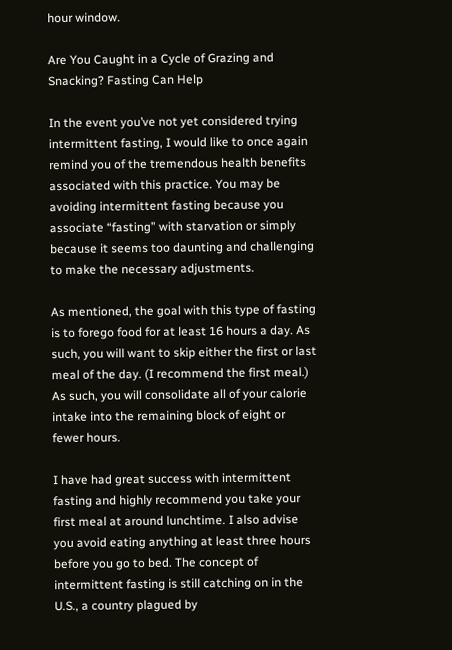hour window.

Are You Caught in a Cycle of Grazing and Snacking? Fasting Can Help

In the event you’ve not yet considered trying intermittent fasting, I would like to once again remind you of the tremendous health benefits associated with this practice. You may be avoiding intermittent fasting because you associate “fasting” with starvation or simply because it seems too daunting and challenging to make the necessary adjustments.

As mentioned, the goal with this type of fasting is to forego food for at least 16 hours a day. As such, you will want to skip either the first or last meal of the day. (I recommend the first meal.) As such, you will consolidate all of your calorie intake into the remaining block of eight or fewer hours.

I have had great success with intermittent fasting and highly recommend you take your first meal at around lunchtime. I also advise you avoid eating anything at least three hours before you go to bed. The concept of intermittent fasting is still catching on in the U.S., a country plagued by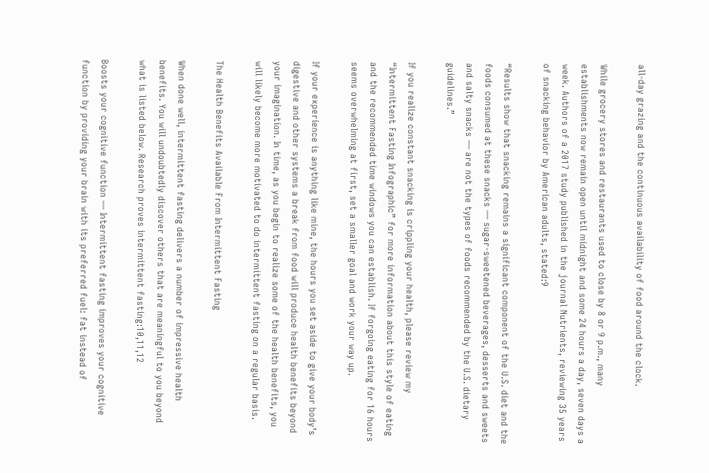all-day grazing and the continuous availability of food around the clock.

While grocery stores and restaurants used to close by 8 or 9 p.m., many establishments now remain open until midnight and some 24 hours a day, seven days a week. Authors of a 2017 study published in the journal Nutrients, reviewing 35 years of snacking behavior by American adults, stated:9

“Results show that snacking remains a significant component of the U.S. diet and the foods consumed at these snacks — sugar-sweetened beverages, desserts and sweets and salty snacks — are not the types of foods recommended by the U.S. dietary guidelines.”

If you realize constant snacking is crippling your health, please review my “Intermittent Fasting Infographic” for more information about this style of eating and the recommended time windows you can establish. If forgoing eating for 16 hours seems overwhelming at first, set a smaller goal and work your way up.

If your experience is anything like mine, the hours you set aside to give your body’s digestive and other systems a break from food will produce health benefits beyond your imagination. In time, as you begin to realize some of the health benefits, you will likely become more motivated to do intermittent fasting on a regular basis.

The Health Benefits Available From Intermittent Fasting

When done well, intermittent fasting delivers a number of impressive health benefits. You will undoubtedly discover others that are meaningful to you beyond what is listed below. Research proves intermittent fasting:10,11,12

Boosts your cognitive function — Intermittent fasting improves your cognitive function by providing your brain with its preferred fuel: fat instead of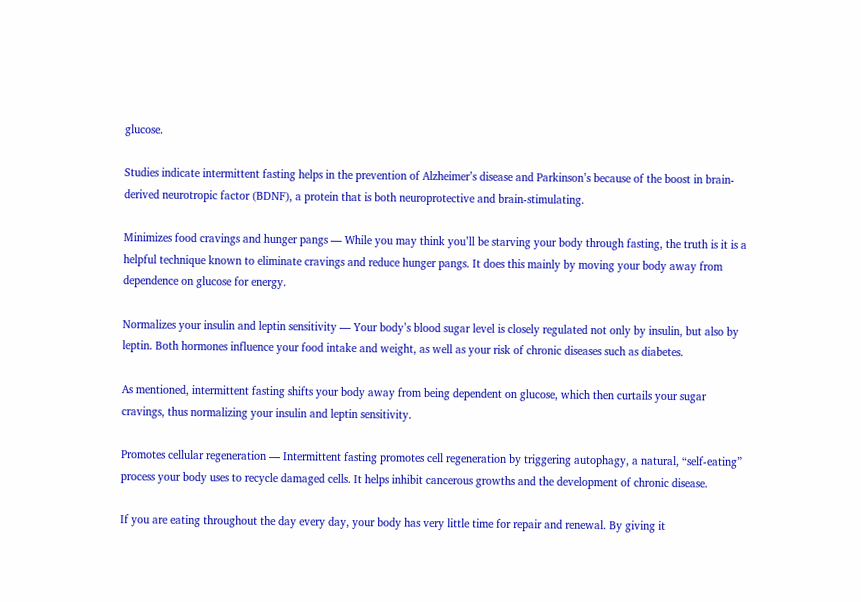glucose.

Studies indicate intermittent fasting helps in the prevention of Alzheimer’s disease and Parkinson’s because of the boost in brain-derived neurotropic factor (BDNF), a protein that is both neuroprotective and brain-stimulating.

Minimizes food cravings and hunger pangs — While you may think you’ll be starving your body through fasting, the truth is it is a helpful technique known to eliminate cravings and reduce hunger pangs. It does this mainly by moving your body away from dependence on glucose for energy.

Normalizes your insulin and leptin sensitivity — Your body’s blood sugar level is closely regulated not only by insulin, but also by leptin. Both hormones influence your food intake and weight, as well as your risk of chronic diseases such as diabetes.

As mentioned, intermittent fasting shifts your body away from being dependent on glucose, which then curtails your sugar cravings, thus normalizing your insulin and leptin sensitivity.

Promotes cellular regeneration — Intermittent fasting promotes cell regeneration by triggering autophagy, a natural, “self-eating” process your body uses to recycle damaged cells. It helps inhibit cancerous growths and the development of chronic disease.

If you are eating throughout the day every day, your body has very little time for repair and renewal. By giving it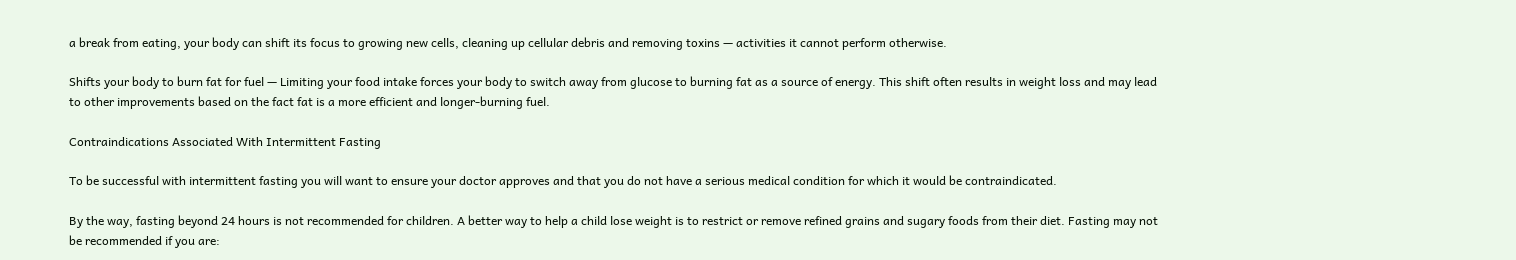a break from eating, your body can shift its focus to growing new cells, cleaning up cellular debris and removing toxins — activities it cannot perform otherwise.

Shifts your body to burn fat for fuel — Limiting your food intake forces your body to switch away from glucose to burning fat as a source of energy. This shift often results in weight loss and may lead to other improvements based on the fact fat is a more efficient and longer-burning fuel.

Contraindications Associated With Intermittent Fasting

To be successful with intermittent fasting you will want to ensure your doctor approves and that you do not have a serious medical condition for which it would be contraindicated.

By the way, fasting beyond 24 hours is not recommended for children. A better way to help a child lose weight is to restrict or remove refined grains and sugary foods from their diet. Fasting may not be recommended if you are: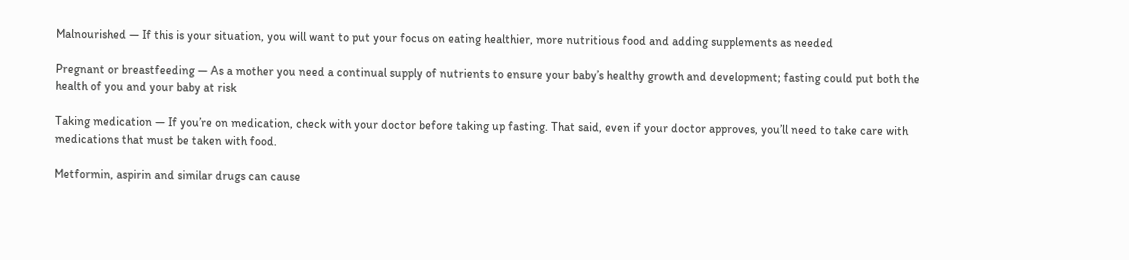Malnourished — If this is your situation, you will want to put your focus on eating healthier, more nutritious food and adding supplements as needed

Pregnant or breastfeeding — As a mother you need a continual supply of nutrients to ensure your baby’s healthy growth and development; fasting could put both the health of you and your baby at risk

Taking medication — If you’re on medication, check with your doctor before taking up fasting. That said, even if your doctor approves, you’ll need to take care with medications that must be taken with food.

Metformin, aspirin and similar drugs can cause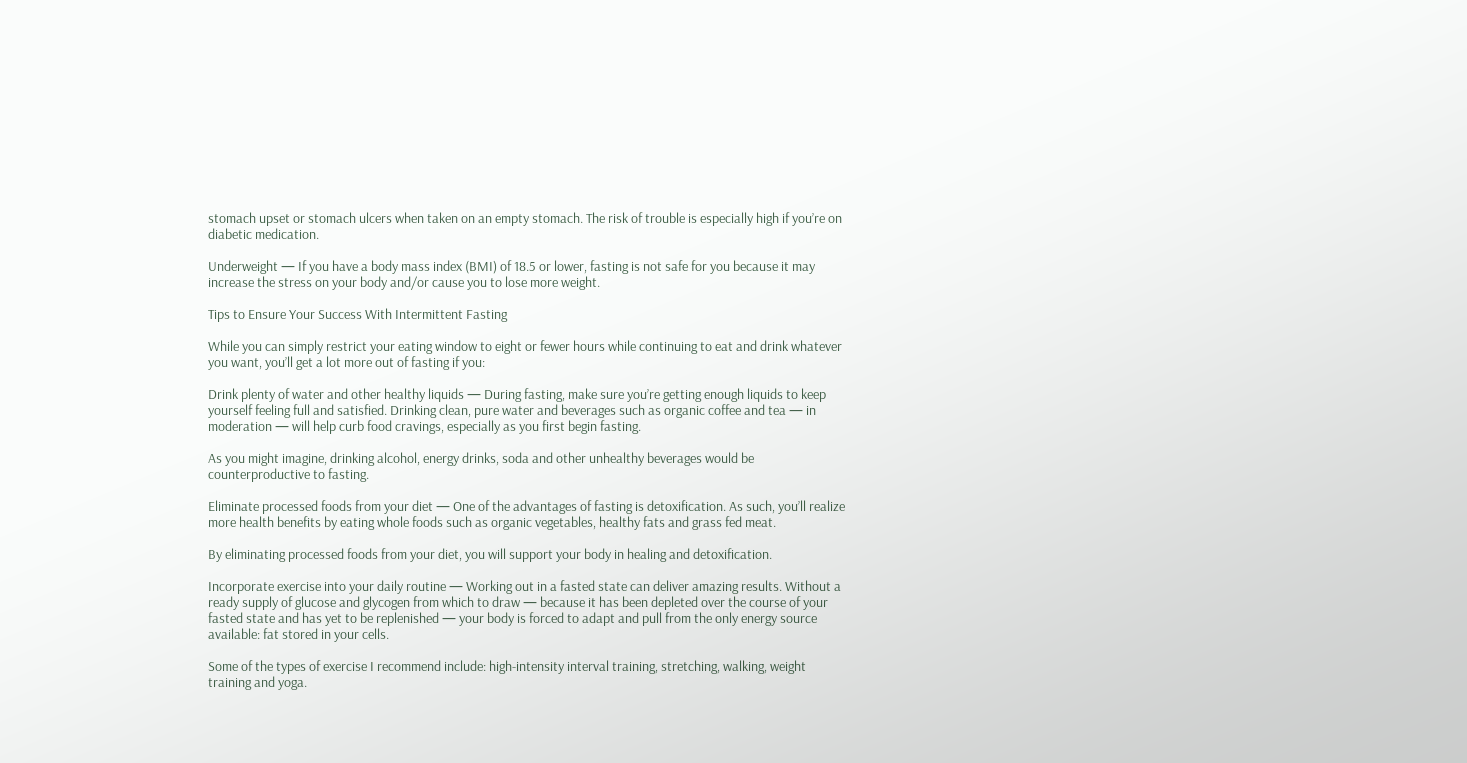stomach upset or stomach ulcers when taken on an empty stomach. The risk of trouble is especially high if you’re on diabetic medication.

Underweight — If you have a body mass index (BMI) of 18.5 or lower, fasting is not safe for you because it may increase the stress on your body and/or cause you to lose more weight.

Tips to Ensure Your Success With Intermittent Fasting

While you can simply restrict your eating window to eight or fewer hours while continuing to eat and drink whatever you want, you’ll get a lot more out of fasting if you:

Drink plenty of water and other healthy liquids — During fasting, make sure you’re getting enough liquids to keep yourself feeling full and satisfied. Drinking clean, pure water and beverages such as organic coffee and tea — in moderation — will help curb food cravings, especially as you first begin fasting.

As you might imagine, drinking alcohol, energy drinks, soda and other unhealthy beverages would be counterproductive to fasting.

Eliminate processed foods from your diet — One of the advantages of fasting is detoxification. As such, you’ll realize more health benefits by eating whole foods such as organic vegetables, healthy fats and grass fed meat.

By eliminating processed foods from your diet, you will support your body in healing and detoxification.

Incorporate exercise into your daily routine — Working out in a fasted state can deliver amazing results. Without a ready supply of glucose and glycogen from which to draw — because it has been depleted over the course of your fasted state and has yet to be replenished — your body is forced to adapt and pull from the only energy source available: fat stored in your cells.

Some of the types of exercise I recommend include: high-intensity interval training, stretching, walking, weight training and yoga.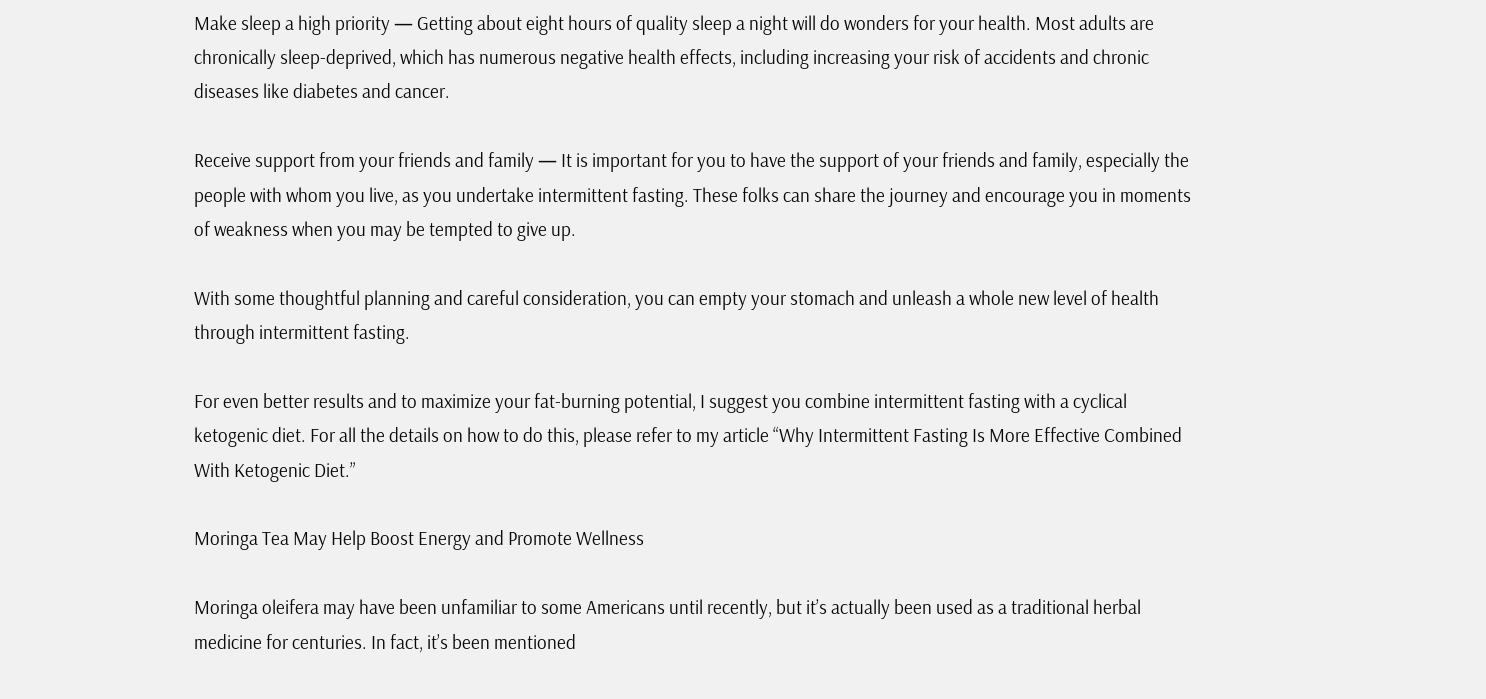Make sleep a high priority — Getting about eight hours of quality sleep a night will do wonders for your health. Most adults are chronically sleep-deprived, which has numerous negative health effects, including increasing your risk of accidents and chronic diseases like diabetes and cancer.

Receive support from your friends and family — It is important for you to have the support of your friends and family, especially the people with whom you live, as you undertake intermittent fasting. These folks can share the journey and encourage you in moments of weakness when you may be tempted to give up.

With some thoughtful planning and careful consideration, you can empty your stomach and unleash a whole new level of health through intermittent fasting.

For even better results and to maximize your fat-burning potential, I suggest you combine intermittent fasting with a cyclical ketogenic diet. For all the details on how to do this, please refer to my article “Why Intermittent Fasting Is More Effective Combined With Ketogenic Diet.”

Moringa Tea May Help Boost Energy and Promote Wellness

Moringa oleifera may have been unfamiliar to some Americans until recently, but it’s actually been used as a traditional herbal medicine for centuries. In fact, it’s been mentioned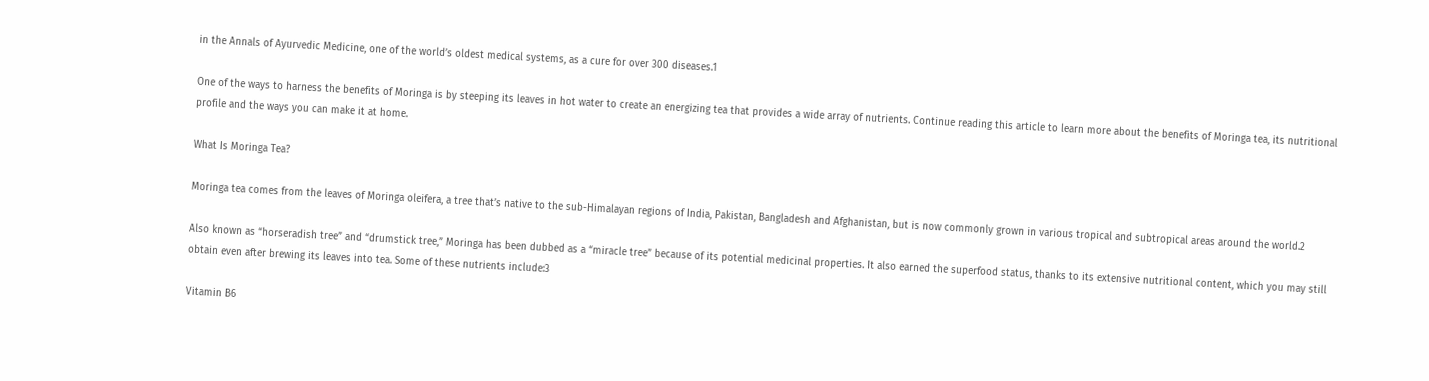in the Annals of Ayurvedic Medicine, one of the world’s oldest medical systems, as a cure for over 300 diseases.1

One of the ways to harness the benefits of Moringa is by steeping its leaves in hot water to create an energizing tea that provides a wide array of nutrients. Continue reading this article to learn more about the benefits of Moringa tea, its nutritional profile and the ways you can make it at home.

What Is Moringa Tea?

Moringa tea comes from the leaves of Moringa oleifera, a tree that’s native to the sub-Himalayan regions of India, Pakistan, Bangladesh and Afghanistan, but is now commonly grown in various tropical and subtropical areas around the world.2

Also known as “horseradish tree” and “drumstick tree,” Moringa has been dubbed as a “miracle tree” because of its potential medicinal properties. It also earned the superfood status, thanks to its extensive nutritional content, which you may still obtain even after brewing its leaves into tea. Some of these nutrients include:3

Vitamin B6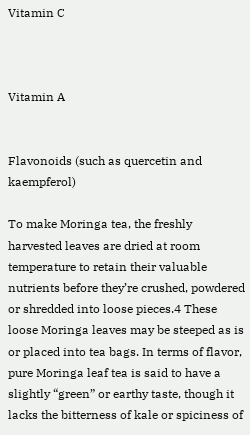Vitamin C



Vitamin A


Flavonoids (such as quercetin and kaempferol)

To make Moringa tea, the freshly harvested leaves are dried at room temperature to retain their valuable nutrients before they’re crushed, powdered or shredded into loose pieces.4 These loose Moringa leaves may be steeped as is or placed into tea bags. In terms of flavor, pure Moringa leaf tea is said to have a slightly “green” or earthy taste, though it lacks the bitterness of kale or spiciness of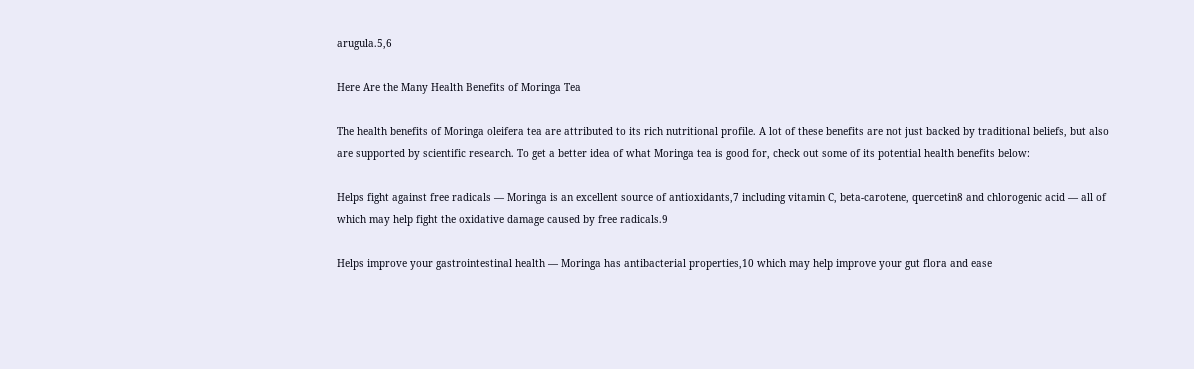arugula.5,6

Here Are the Many Health Benefits of Moringa Tea

The health benefits of Moringa oleifera tea are attributed to its rich nutritional profile. A lot of these benefits are not just backed by traditional beliefs, but also are supported by scientific research. To get a better idea of what Moringa tea is good for, check out some of its potential health benefits below:

Helps fight against free radicals — Moringa is an excellent source of antioxidants,7 including vitamin C, beta-carotene, quercetin8 and chlorogenic acid — all of which may help fight the oxidative damage caused by free radicals.9

Helps improve your gastrointestinal health — Moringa has antibacterial properties,10 which may help improve your gut flora and ease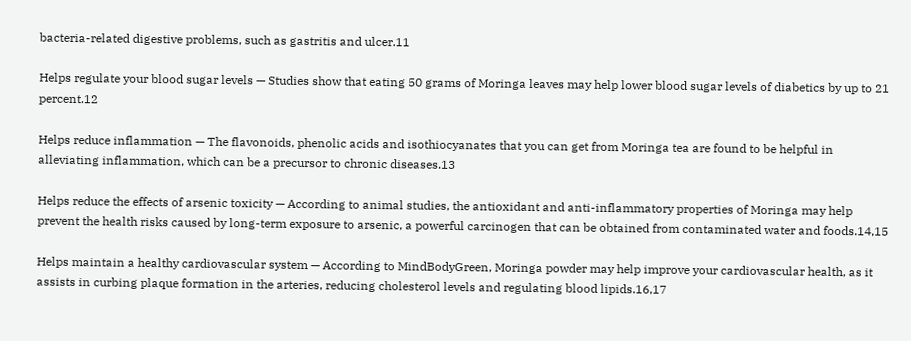bacteria-related digestive problems, such as gastritis and ulcer.11

Helps regulate your blood sugar levels — Studies show that eating 50 grams of Moringa leaves may help lower blood sugar levels of diabetics by up to 21 percent.12

Helps reduce inflammation — The flavonoids, phenolic acids and isothiocyanates that you can get from Moringa tea are found to be helpful in alleviating inflammation, which can be a precursor to chronic diseases.13

Helps reduce the effects of arsenic toxicity — According to animal studies, the antioxidant and anti-inflammatory properties of Moringa may help prevent the health risks caused by long-term exposure to arsenic, a powerful carcinogen that can be obtained from contaminated water and foods.14,15

Helps maintain a healthy cardiovascular system — According to MindBodyGreen, Moringa powder may help improve your cardiovascular health, as it assists in curbing plaque formation in the arteries, reducing cholesterol levels and regulating blood lipids.16,17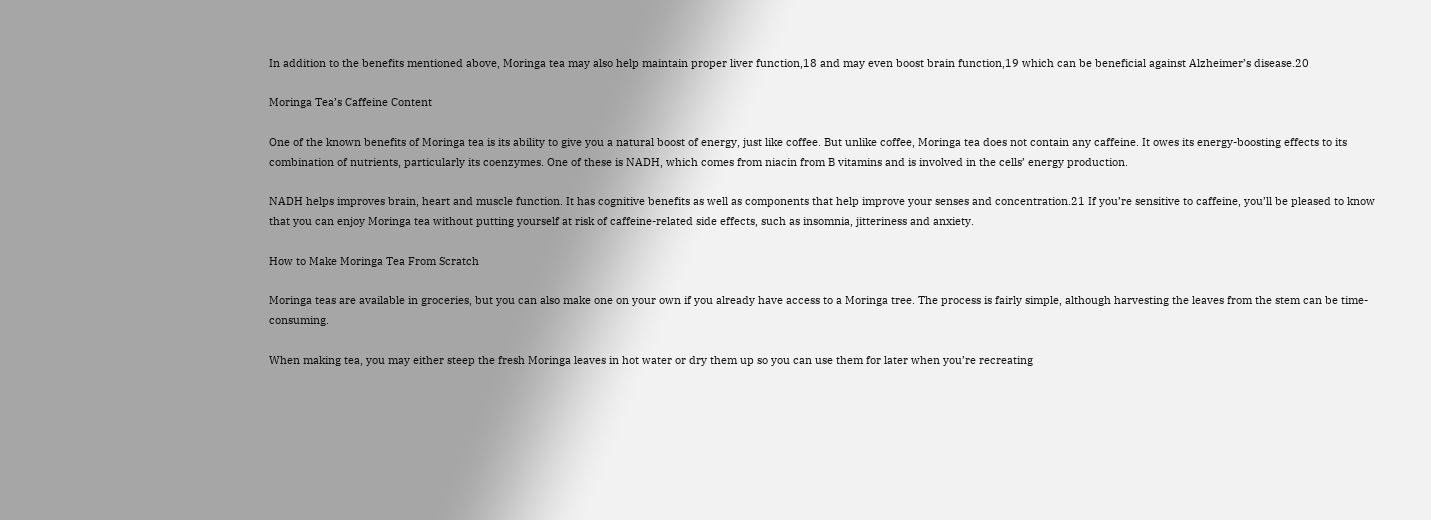In addition to the benefits mentioned above, Moringa tea may also help maintain proper liver function,18 and may even boost brain function,19 which can be beneficial against Alzheimer’s disease.20

Moringa Tea’s Caffeine Content

One of the known benefits of Moringa tea is its ability to give you a natural boost of energy, just like coffee. But unlike coffee, Moringa tea does not contain any caffeine. It owes its energy-boosting effects to its combination of nutrients, particularly its coenzymes. One of these is NADH, which comes from niacin from B vitamins and is involved in the cells’ energy production.

NADH helps improves brain, heart and muscle function. It has cognitive benefits as well as components that help improve your senses and concentration.21 If you’re sensitive to caffeine, you’ll be pleased to know that you can enjoy Moringa tea without putting yourself at risk of caffeine-related side effects, such as insomnia, jitteriness and anxiety.

How to Make Moringa Tea From Scratch

Moringa teas are available in groceries, but you can also make one on your own if you already have access to a Moringa tree. The process is fairly simple, although harvesting the leaves from the stem can be time-consuming.

When making tea, you may either steep the fresh Moringa leaves in hot water or dry them up so you can use them for later when you’re recreating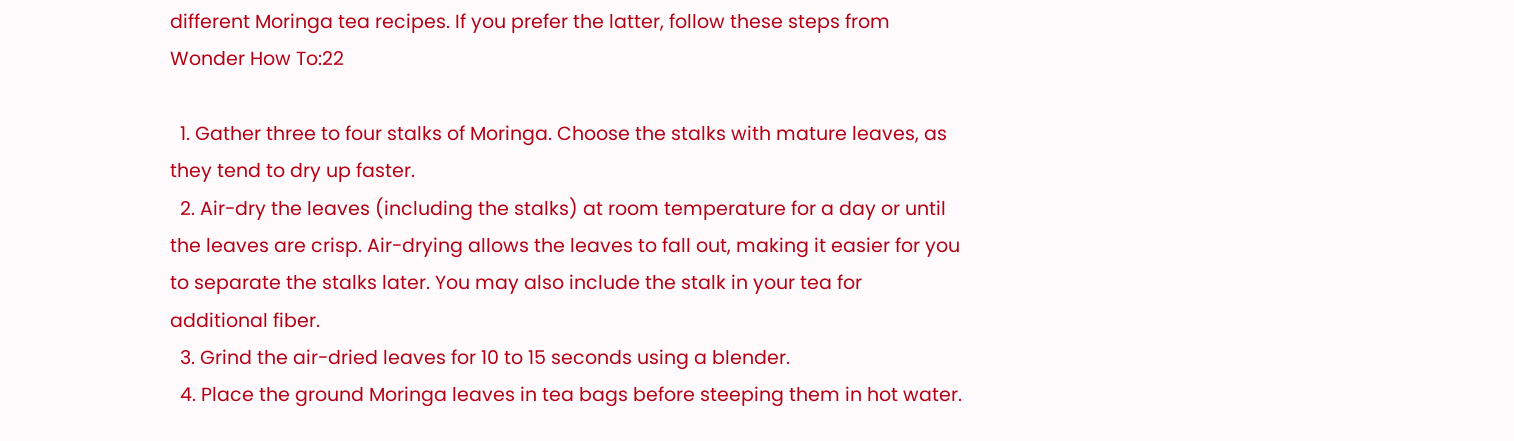different Moringa tea recipes. If you prefer the latter, follow these steps from Wonder How To:22

  1. Gather three to four stalks of Moringa. Choose the stalks with mature leaves, as they tend to dry up faster.
  2. Air-dry the leaves (including the stalks) at room temperature for a day or until the leaves are crisp. Air-drying allows the leaves to fall out, making it easier for you to separate the stalks later. You may also include the stalk in your tea for additional fiber.
  3. Grind the air-dried leaves for 10 to 15 seconds using a blender.
  4. Place the ground Moringa leaves in tea bags before steeping them in hot water.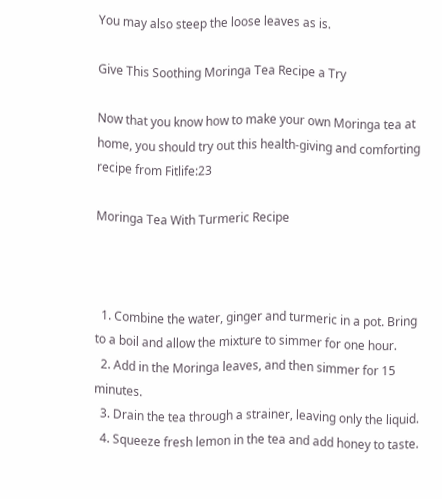You may also steep the loose leaves as is.

Give This Soothing Moringa Tea Recipe a Try

Now that you know how to make your own Moringa tea at home, you should try out this health-giving and comforting recipe from Fitlife:23

Moringa Tea With Turmeric Recipe



  1. Combine the water, ginger and turmeric in a pot. Bring to a boil and allow the mixture to simmer for one hour.
  2. Add in the Moringa leaves, and then simmer for 15 minutes.
  3. Drain the tea through a strainer, leaving only the liquid.
  4. Squeeze fresh lemon in the tea and add honey to taste.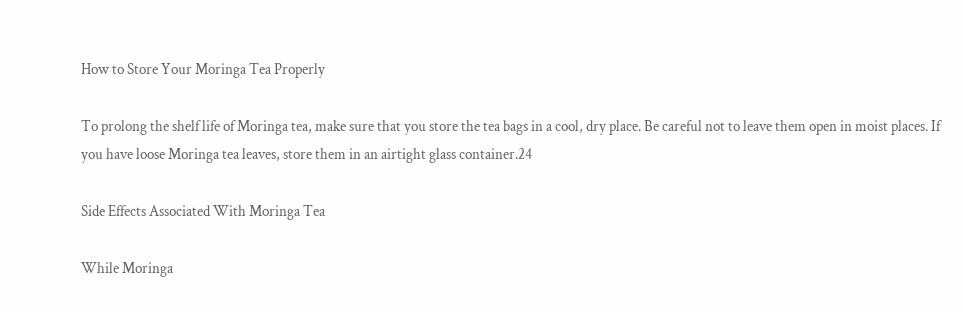How to Store Your Moringa Tea Properly

To prolong the shelf life of Moringa tea, make sure that you store the tea bags in a cool, dry place. Be careful not to leave them open in moist places. If you have loose Moringa tea leaves, store them in an airtight glass container.24

Side Effects Associated With Moringa Tea

While Moringa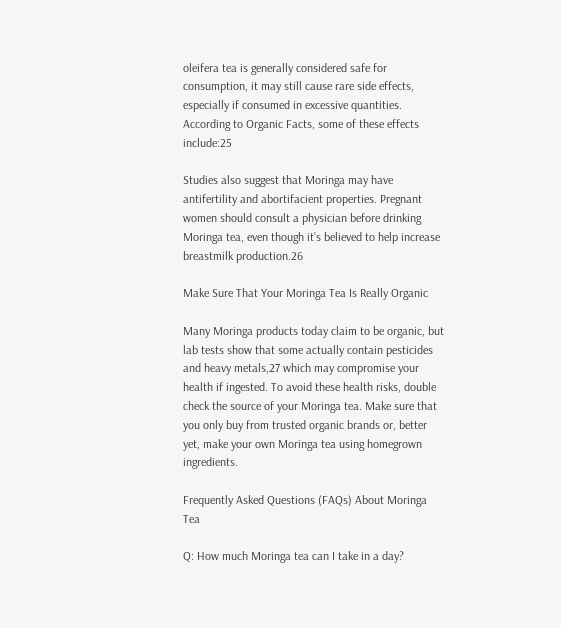oleifera tea is generally considered safe for consumption, it may still cause rare side effects, especially if consumed in excessive quantities. According to Organic Facts, some of these effects include:25

Studies also suggest that Moringa may have antifertility and abortifacient properties. Pregnant women should consult a physician before drinking Moringa tea, even though it’s believed to help increase breastmilk production.26

Make Sure That Your Moringa Tea Is Really Organic

Many Moringa products today claim to be organic, but lab tests show that some actually contain pesticides and heavy metals,27 which may compromise your health if ingested. To avoid these health risks, double check the source of your Moringa tea. Make sure that you only buy from trusted organic brands or, better yet, make your own Moringa tea using homegrown ingredients.

Frequently Asked Questions (FAQs) About Moringa Tea

Q: How much Moringa tea can I take in a day?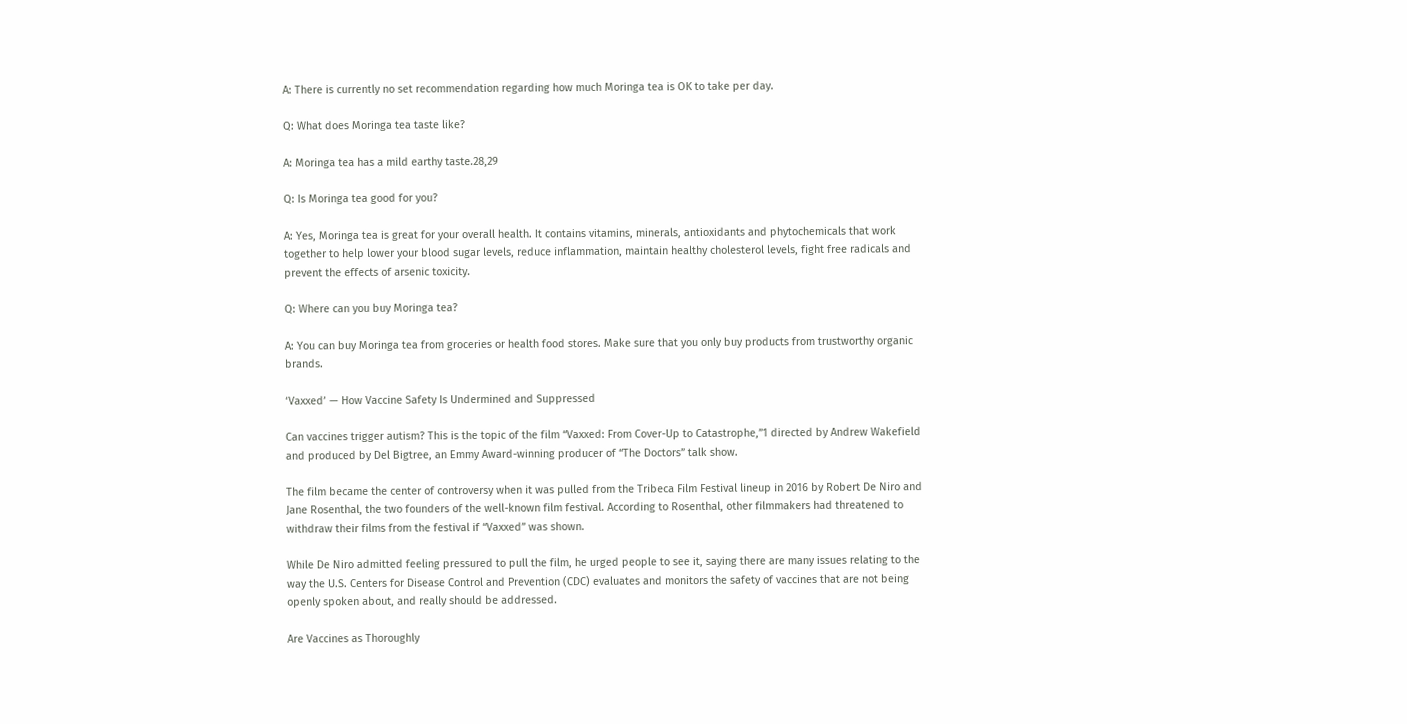A: There is currently no set recommendation regarding how much Moringa tea is OK to take per day.

Q: What does Moringa tea taste like?

A: Moringa tea has a mild earthy taste.28,29

Q: Is Moringa tea good for you?

A: Yes, Moringa tea is great for your overall health. It contains vitamins, minerals, antioxidants and phytochemicals that work together to help lower your blood sugar levels, reduce inflammation, maintain healthy cholesterol levels, fight free radicals and prevent the effects of arsenic toxicity.

Q: Where can you buy Moringa tea?

A: You can buy Moringa tea from groceries or health food stores. Make sure that you only buy products from trustworthy organic brands.

‘Vaxxed’ — How Vaccine Safety Is Undermined and Suppressed

Can vaccines trigger autism? This is the topic of the film “Vaxxed: From Cover-Up to Catastrophe,”1 directed by Andrew Wakefield and produced by Del Bigtree, an Emmy Award-winning producer of “The Doctors” talk show.

The film became the center of controversy when it was pulled from the Tribeca Film Festival lineup in 2016 by Robert De Niro and Jane Rosenthal, the two founders of the well-known film festival. According to Rosenthal, other filmmakers had threatened to withdraw their films from the festival if “Vaxxed” was shown.

While De Niro admitted feeling pressured to pull the film, he urged people to see it, saying there are many issues relating to the way the U.S. Centers for Disease Control and Prevention (CDC) evaluates and monitors the safety of vaccines that are not being openly spoken about, and really should be addressed.

Are Vaccines as Thoroughly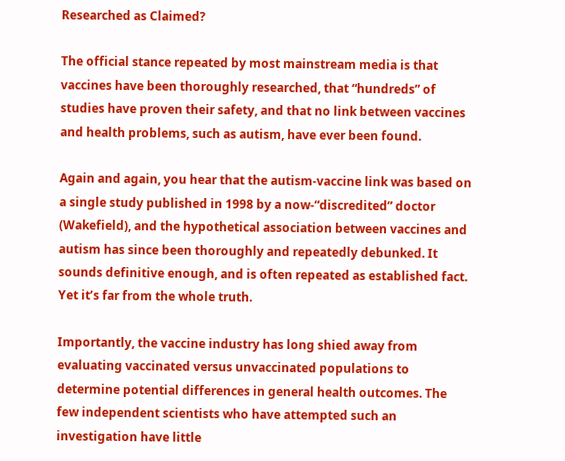Researched as Claimed?

The official stance repeated by most mainstream media is that vaccines have been thoroughly researched, that “hundreds” of studies have proven their safety, and that no link between vaccines and health problems, such as autism, have ever been found.

Again and again, you hear that the autism-vaccine link was based on a single study published in 1998 by a now-“discredited” doctor (Wakefield), and the hypothetical association between vaccines and autism has since been thoroughly and repeatedly debunked. It sounds definitive enough, and is often repeated as established fact. Yet it’s far from the whole truth.

Importantly, the vaccine industry has long shied away from evaluating vaccinated versus unvaccinated populations to determine potential differences in general health outcomes. The few independent scientists who have attempted such an investigation have little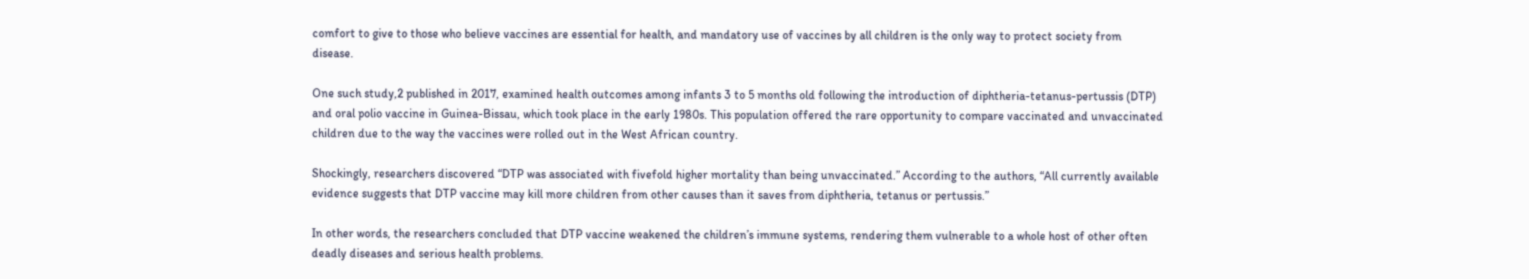comfort to give to those who believe vaccines are essential for health, and mandatory use of vaccines by all children is the only way to protect society from disease.

One such study,2 published in 2017, examined health outcomes among infants 3 to 5 months old following the introduction of diphtheria-tetanus-pertussis (DTP) and oral polio vaccine in Guinea-Bissau, which took place in the early 1980s. This population offered the rare opportunity to compare vaccinated and unvaccinated children due to the way the vaccines were rolled out in the West African country.

Shockingly, researchers discovered “DTP was associated with fivefold higher mortality than being unvaccinated.” According to the authors, “All currently available evidence suggests that DTP vaccine may kill more children from other causes than it saves from diphtheria, tetanus or pertussis.”

In other words, the researchers concluded that DTP vaccine weakened the children’s immune systems, rendering them vulnerable to a whole host of other often deadly diseases and serious health problems.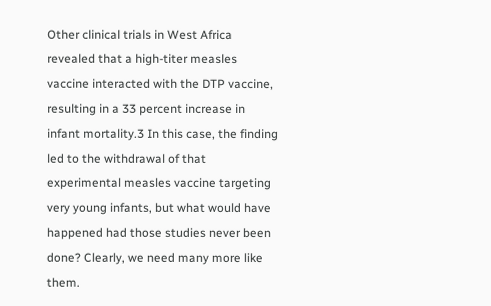Other clinical trials in West Africa revealed that a high-titer measles vaccine interacted with the DTP vaccine, resulting in a 33 percent increase in infant mortality.3 In this case, the finding led to the withdrawal of that experimental measles vaccine targeting very young infants, but what would have happened had those studies never been done? Clearly, we need many more like them.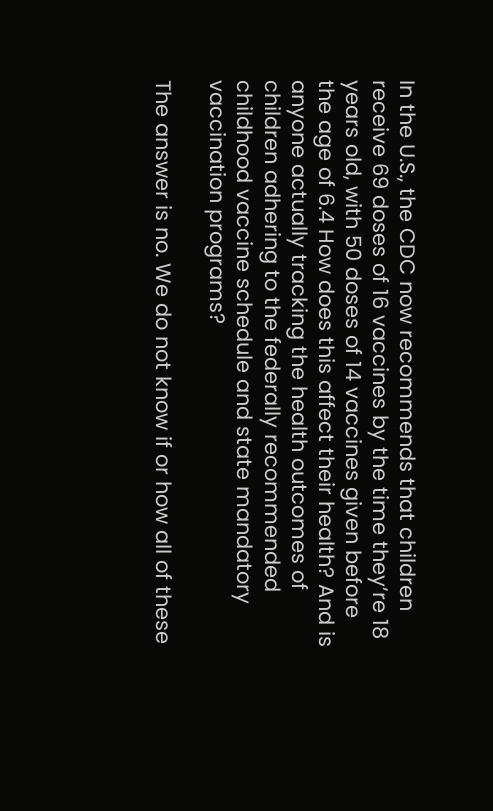In the U.S., the CDC now recommends that children receive 69 doses of 16 vaccines by the time they’re 18 years old, with 50 doses of 14 vaccines given before the age of 6.4 How does this affect their health? And is anyone actually tracking the health outcomes of children adhering to the federally recommended childhood vaccine schedule and state mandatory vaccination programs?

The answer is no. We do not know if or how all of these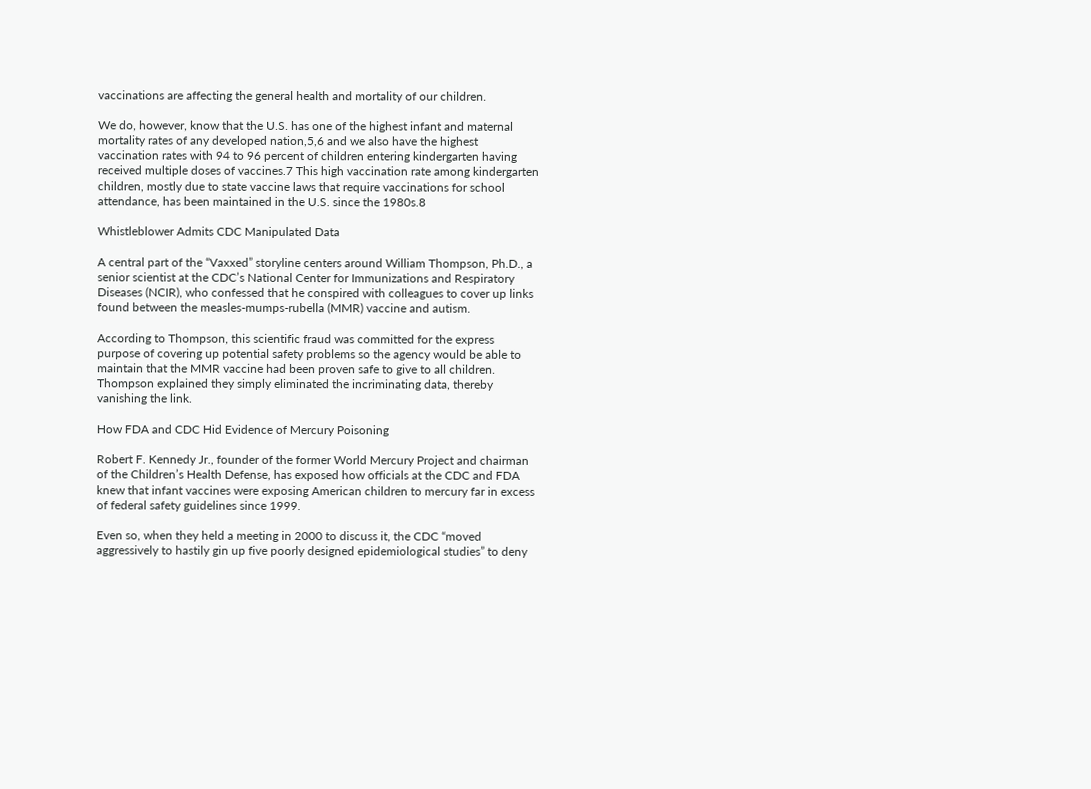vaccinations are affecting the general health and mortality of our children.

We do, however, know that the U.S. has one of the highest infant and maternal mortality rates of any developed nation,5,6 and we also have the highest vaccination rates with 94 to 96 percent of children entering kindergarten having received multiple doses of vaccines.7 This high vaccination rate among kindergarten children, mostly due to state vaccine laws that require vaccinations for school attendance, has been maintained in the U.S. since the 1980s.8

Whistleblower Admits CDC Manipulated Data

A central part of the “Vaxxed” storyline centers around William Thompson, Ph.D., a senior scientist at the CDC’s National Center for Immunizations and Respiratory Diseases (NCIR), who confessed that he conspired with colleagues to cover up links found between the measles-mumps-rubella (MMR) vaccine and autism.

According to Thompson, this scientific fraud was committed for the express purpose of covering up potential safety problems so the agency would be able to maintain that the MMR vaccine had been proven safe to give to all children. Thompson explained they simply eliminated the incriminating data, thereby vanishing the link.

How FDA and CDC Hid Evidence of Mercury Poisoning

Robert F. Kennedy Jr., founder of the former World Mercury Project and chairman of the Children’s Health Defense, has exposed how officials at the CDC and FDA knew that infant vaccines were exposing American children to mercury far in excess of federal safety guidelines since 1999.

Even so, when they held a meeting in 2000 to discuss it, the CDC “moved aggressively to hastily gin up five poorly designed epidemiological studies” to deny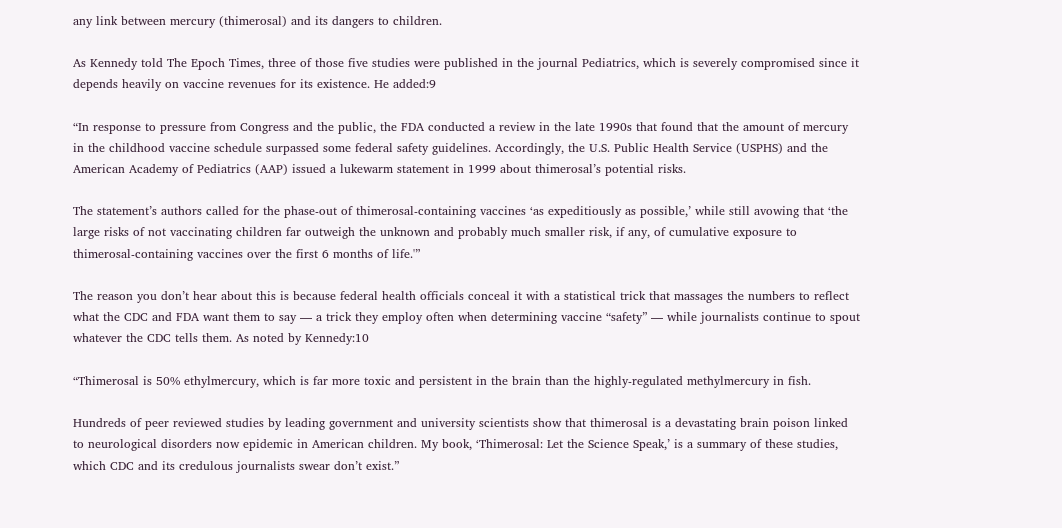any link between mercury (thimerosal) and its dangers to children.

As Kennedy told The Epoch Times, three of those five studies were published in the journal Pediatrics, which is severely compromised since it depends heavily on vaccine revenues for its existence. He added:9

“In response to pressure from Congress and the public, the FDA conducted a review in the late 1990s that found that the amount of mercury in the childhood vaccine schedule surpassed some federal safety guidelines. Accordingly, the U.S. Public Health Service (USPHS) and the American Academy of Pediatrics (AAP) issued a lukewarm statement in 1999 about thimerosal’s potential risks.

The statement’s authors called for the phase-out of thimerosal-containing vaccines ‘as expeditiously as possible,’ while still avowing that ‘the large risks of not vaccinating children far outweigh the unknown and probably much smaller risk, if any, of cumulative exposure to thimerosal-containing vaccines over the first 6 months of life.'”

The reason you don’t hear about this is because federal health officials conceal it with a statistical trick that massages the numbers to reflect what the CDC and FDA want them to say — a trick they employ often when determining vaccine “safety” — while journalists continue to spout whatever the CDC tells them. As noted by Kennedy:10

“Thimerosal is 50% ethylmercury, which is far more toxic and persistent in the brain than the highly-regulated methylmercury in fish.

Hundreds of peer reviewed studies by leading government and university scientists show that thimerosal is a devastating brain poison linked to neurological disorders now epidemic in American children. My book, ‘Thimerosal: Let the Science Speak,’ is a summary of these studies, which CDC and its credulous journalists swear don’t exist.”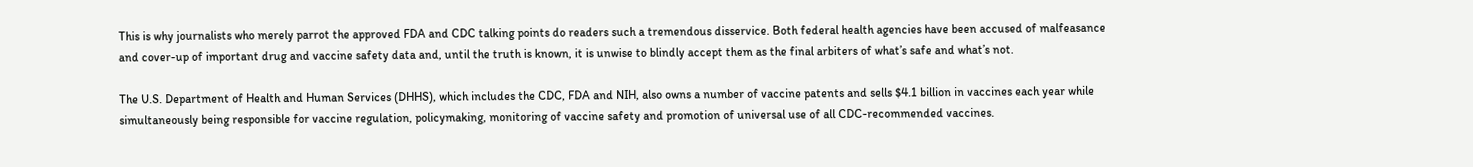This is why journalists who merely parrot the approved FDA and CDC talking points do readers such a tremendous disservice. Both federal health agencies have been accused of malfeasance and cover-up of important drug and vaccine safety data and, until the truth is known, it is unwise to blindly accept them as the final arbiters of what’s safe and what’s not.

The U.S. Department of Health and Human Services (DHHS), which includes the CDC, FDA and NIH, also owns a number of vaccine patents and sells $4.1 billion in vaccines each year while simultaneously being responsible for vaccine regulation, policymaking, monitoring of vaccine safety and promotion of universal use of all CDC-recommended vaccines.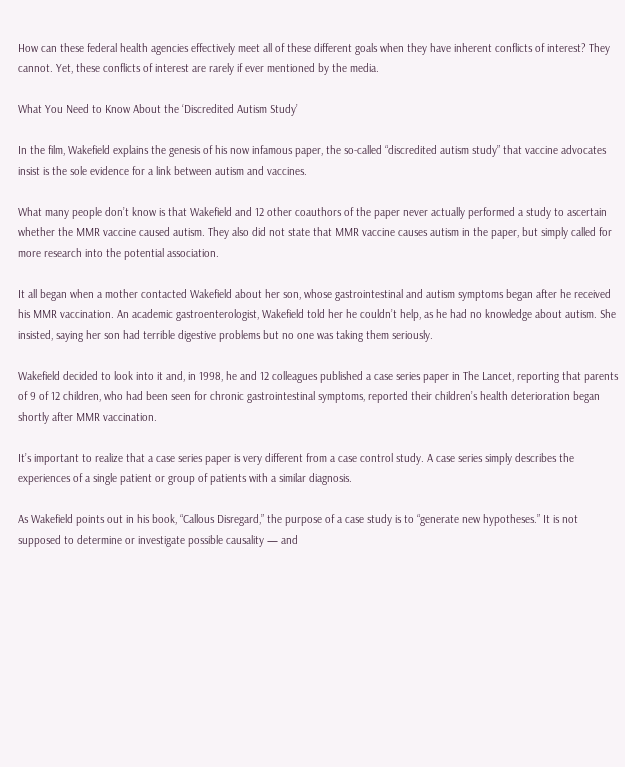How can these federal health agencies effectively meet all of these different goals when they have inherent conflicts of interest? They cannot. Yet, these conflicts of interest are rarely if ever mentioned by the media.

What You Need to Know About the ‘Discredited Autism Study’

In the film, Wakefield explains the genesis of his now infamous paper, the so-called “discredited autism study” that vaccine advocates insist is the sole evidence for a link between autism and vaccines.

What many people don’t know is that Wakefield and 12 other coauthors of the paper never actually performed a study to ascertain whether the MMR vaccine caused autism. They also did not state that MMR vaccine causes autism in the paper, but simply called for more research into the potential association.

It all began when a mother contacted Wakefield about her son, whose gastrointestinal and autism symptoms began after he received his MMR vaccination. An academic gastroenterologist, Wakefield told her he couldn’t help, as he had no knowledge about autism. She insisted, saying her son had terrible digestive problems but no one was taking them seriously.

Wakefield decided to look into it and, in 1998, he and 12 colleagues published a case series paper in The Lancet, reporting that parents of 9 of 12 children, who had been seen for chronic gastrointestinal symptoms, reported their children’s health deterioration began shortly after MMR vaccination.

It’s important to realize that a case series paper is very different from a case control study. A case series simply describes the experiences of a single patient or group of patients with a similar diagnosis.

As Wakefield points out in his book, “Callous Disregard,” the purpose of a case study is to “generate new hypotheses.” It is not supposed to determine or investigate possible causality — and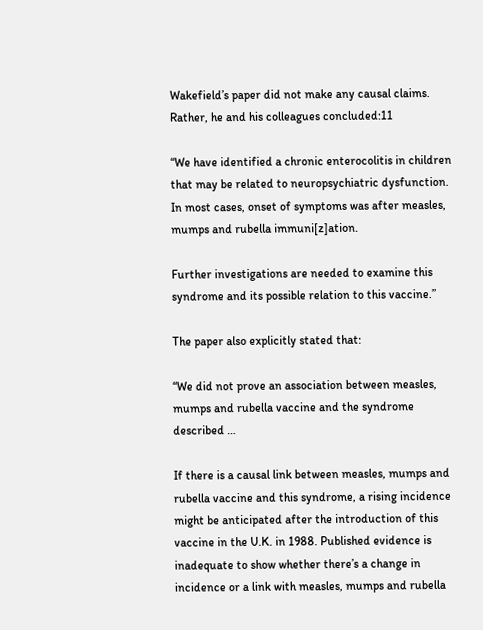Wakefield’s paper did not make any causal claims. Rather, he and his colleagues concluded:11

“We have identified a chronic enterocolitis in children that may be related to neuropsychiatric dysfunction. In most cases, onset of symptoms was after measles, mumps and rubella immuni[z]ation.

Further investigations are needed to examine this syndrome and its possible relation to this vaccine.”

The paper also explicitly stated that:

“We did not prove an association between measles, mumps and rubella vaccine and the syndrome described …

If there is a causal link between measles, mumps and rubella vaccine and this syndrome, a rising incidence might be anticipated after the introduction of this vaccine in the U.K. in 1988. Published evidence is inadequate to show whether there’s a change in incidence or a link with measles, mumps and rubella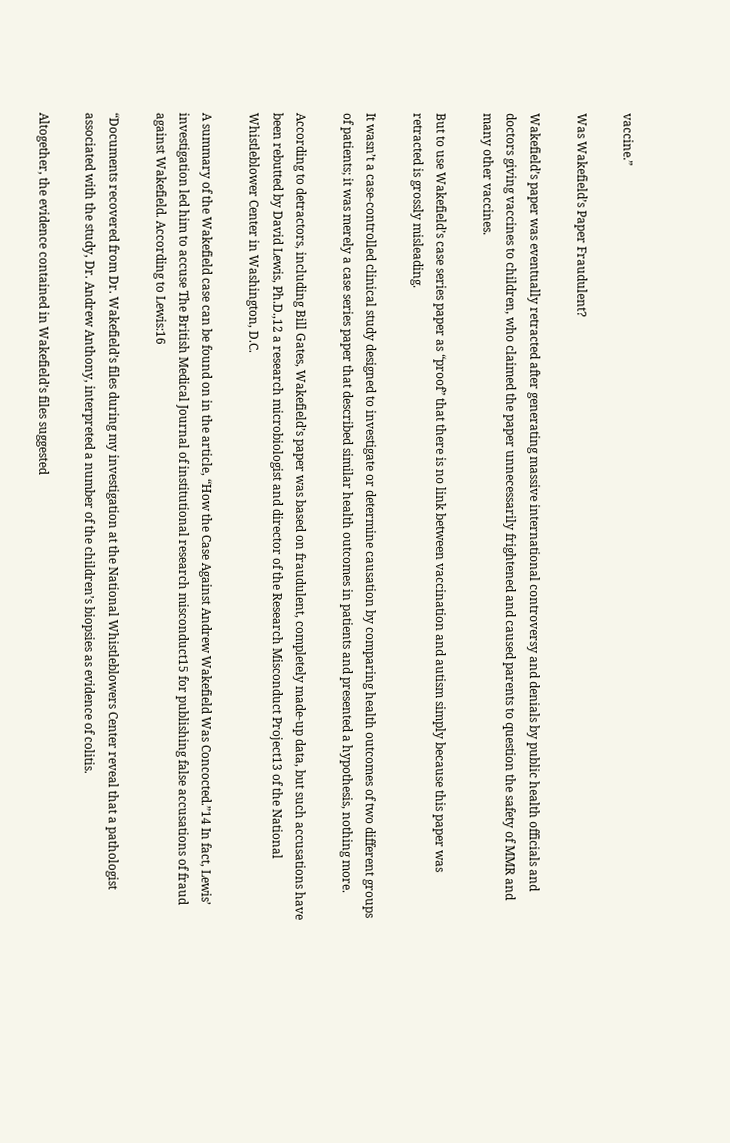vaccine.”

Was Wakefield’s Paper Fraudulent?

Wakefield’s paper was eventually retracted after generating massive international controversy and denials by public health officials and doctors giving vaccines to children, who claimed the paper unnecessarily frightened and caused parents to question the safety of MMR and many other vaccines.

But to use Wakefield’s case series paper as “proof” that there is no link between vaccination and autism simply because this paper was retracted is grossly misleading.

It wasn’t a case-controlled clinical study designed to investigate or determine causation by comparing health outcomes of two different groups of patients; it was merely a case series paper that described similar health outcomes in patients and presented a hypothesis, nothing more.

According to detractors, including Bill Gates, Wakefield’s paper was based on fraudulent, completely made-up data, but such accusations have been rebutted by David Lewis, Ph.D.,12 a research microbiologist and director of the Research Misconduct Project13 of the National Whistleblower Center in Washington, D.C.

A summary of the Wakefield case can be found on in the article, “How the Case Against Andrew Wakefield Was Concocted.”14 In fact, Lewis’ investigation led him to accuse The British Medical Journal of institutional research misconduct15 for publishing false accusations of fraud against Wakefield. According to Lewis:16

“Documents recovered from Dr. Wakefield’s files during my investigation at the National Whistleblowers Center reveal that a pathologist associated with the study, Dr. Andrew Anthony, interpreted a number of the children’s biopsies as evidence of colitis.

Altogether, the evidence contained in Wakefield’s files suggested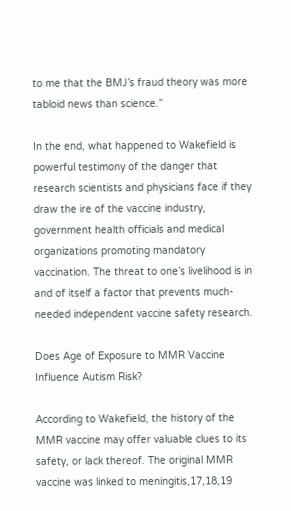to me that the BMJ’s fraud theory was more tabloid news than science.”

In the end, what happened to Wakefield is powerful testimony of the danger that research scientists and physicians face if they draw the ire of the vaccine industry, government health officials and medical organizations promoting mandatory vaccination. The threat to one’s livelihood is in and of itself a factor that prevents much-needed independent vaccine safety research.

Does Age of Exposure to MMR Vaccine Influence Autism Risk?

According to Wakefield, the history of the MMR vaccine may offer valuable clues to its safety, or lack thereof. The original MMR vaccine was linked to meningitis,17,18,19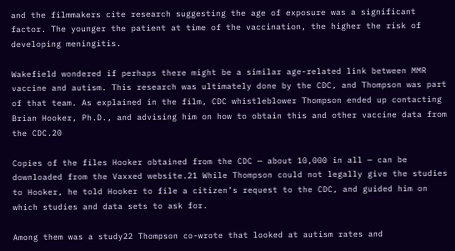and the filmmakers cite research suggesting the age of exposure was a significant factor. The younger the patient at time of the vaccination, the higher the risk of developing meningitis.

Wakefield wondered if perhaps there might be a similar age-related link between MMR vaccine and autism. This research was ultimately done by the CDC, and Thompson was part of that team. As explained in the film, CDC whistleblower Thompson ended up contacting Brian Hooker, Ph.D., and advising him on how to obtain this and other vaccine data from the CDC.20

Copies of the files Hooker obtained from the CDC — about 10,000 in all — can be downloaded from the Vaxxed website.21 While Thompson could not legally give the studies to Hooker, he told Hooker to file a citizen’s request to the CDC, and guided him on which studies and data sets to ask for.

Among them was a study22 Thompson co-wrote that looked at autism rates and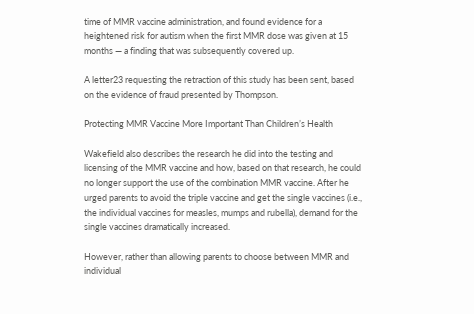time of MMR vaccine administration, and found evidence for a heightened risk for autism when the first MMR dose was given at 15 months — a finding that was subsequently covered up.

A letter23 requesting the retraction of this study has been sent, based on the evidence of fraud presented by Thompson.

Protecting MMR Vaccine More Important Than Children’s Health

Wakefield also describes the research he did into the testing and licensing of the MMR vaccine and how, based on that research, he could no longer support the use of the combination MMR vaccine. After he urged parents to avoid the triple vaccine and get the single vaccines (i.e., the individual vaccines for measles, mumps and rubella), demand for the single vaccines dramatically increased.

However, rather than allowing parents to choose between MMR and individual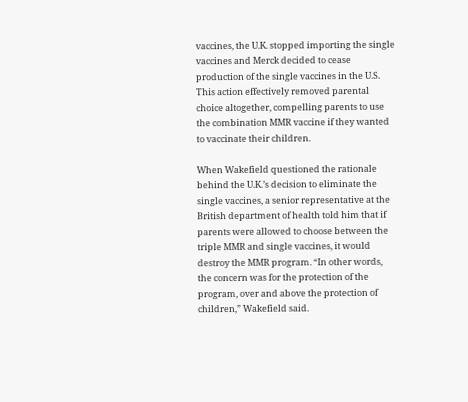vaccines, the U.K. stopped importing the single vaccines and Merck decided to cease production of the single vaccines in the U.S. This action effectively removed parental choice altogether, compelling parents to use the combination MMR vaccine if they wanted to vaccinate their children.

When Wakefield questioned the rationale behind the U.K.’s decision to eliminate the single vaccines, a senior representative at the British department of health told him that if parents were allowed to choose between the triple MMR and single vaccines, it would destroy the MMR program. “In other words, the concern was for the protection of the program, over and above the protection of children,” Wakefield said.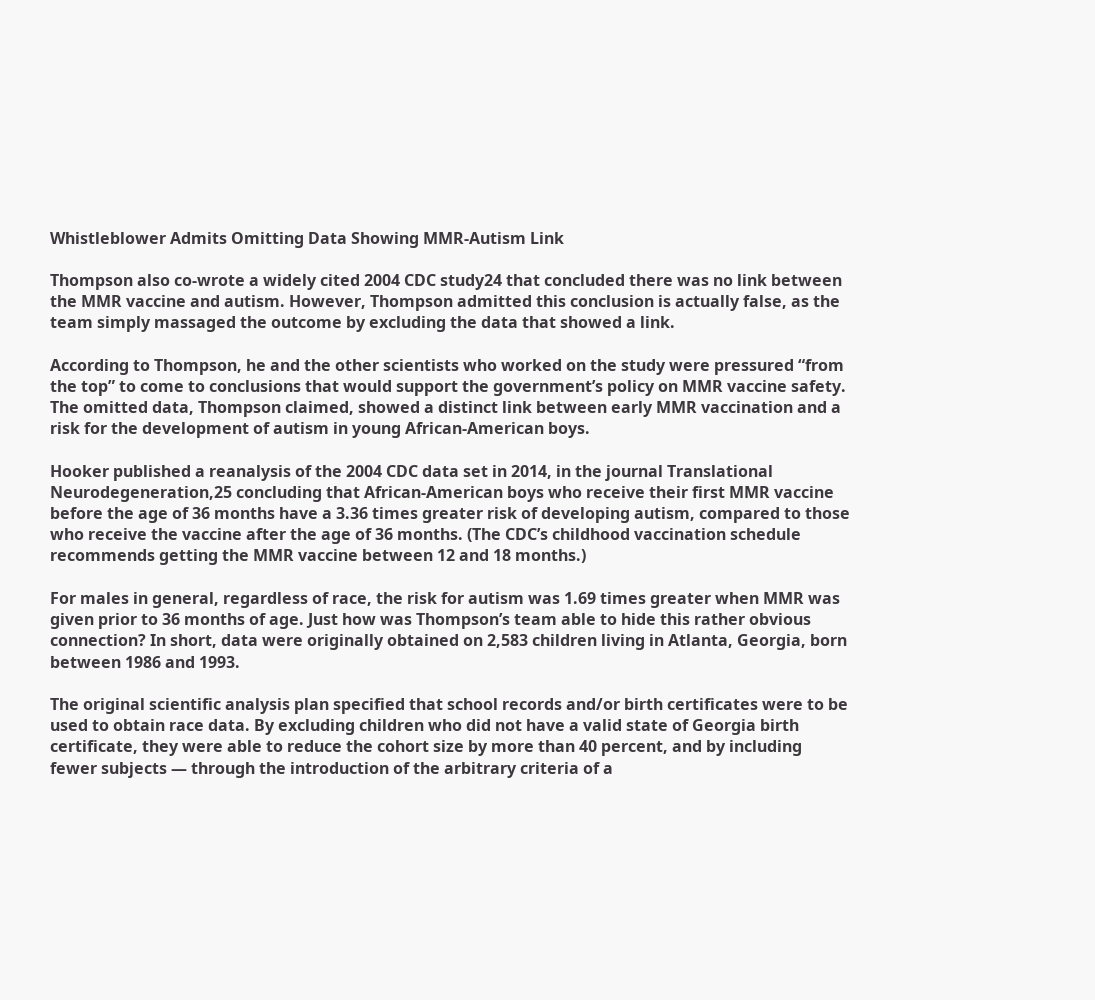Whistleblower Admits Omitting Data Showing MMR-Autism Link

Thompson also co-wrote a widely cited 2004 CDC study24 that concluded there was no link between the MMR vaccine and autism. However, Thompson admitted this conclusion is actually false, as the team simply massaged the outcome by excluding the data that showed a link.

According to Thompson, he and the other scientists who worked on the study were pressured “from the top” to come to conclusions that would support the government’s policy on MMR vaccine safety. The omitted data, Thompson claimed, showed a distinct link between early MMR vaccination and a risk for the development of autism in young African-American boys.

Hooker published a reanalysis of the 2004 CDC data set in 2014, in the journal Translational Neurodegeneration,25 concluding that African-American boys who receive their first MMR vaccine before the age of 36 months have a 3.36 times greater risk of developing autism, compared to those who receive the vaccine after the age of 36 months. (The CDC’s childhood vaccination schedule recommends getting the MMR vaccine between 12 and 18 months.)

For males in general, regardless of race, the risk for autism was 1.69 times greater when MMR was given prior to 36 months of age. Just how was Thompson’s team able to hide this rather obvious connection? In short, data were originally obtained on 2,583 children living in Atlanta, Georgia, born between 1986 and 1993.

The original scientific analysis plan specified that school records and/or birth certificates were to be used to obtain race data. By excluding children who did not have a valid state of Georgia birth certificate, they were able to reduce the cohort size by more than 40 percent, and by including fewer subjects — through the introduction of the arbitrary criteria of a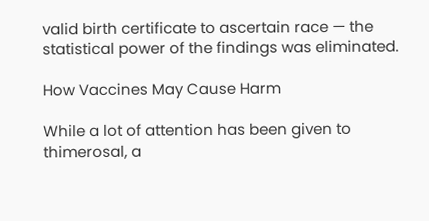valid birth certificate to ascertain race — the statistical power of the findings was eliminated.

How Vaccines May Cause Harm

While a lot of attention has been given to thimerosal, a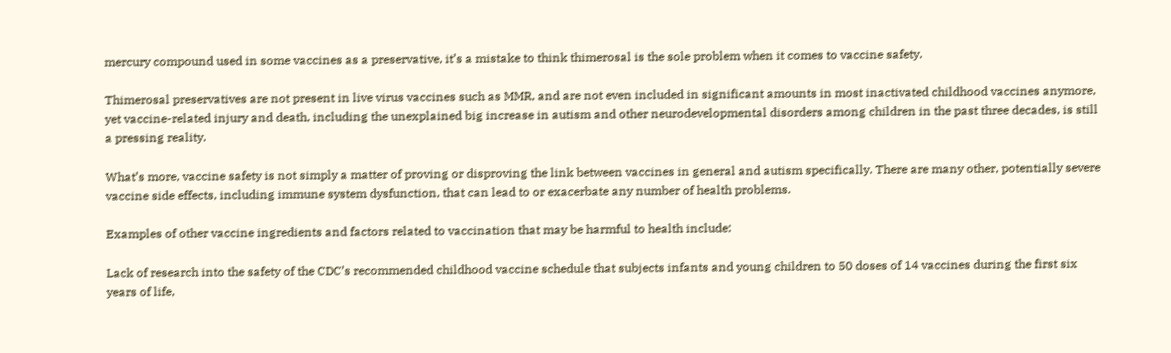mercury compound used in some vaccines as a preservative, it’s a mistake to think thimerosal is the sole problem when it comes to vaccine safety.

Thimerosal preservatives are not present in live virus vaccines such as MMR, and are not even included in significant amounts in most inactivated childhood vaccines anymore, yet vaccine-related injury and death, including the unexplained big increase in autism and other neurodevelopmental disorders among children in the past three decades, is still a pressing reality.

What’s more, vaccine safety is not simply a matter of proving or disproving the link between vaccines in general and autism specifically. There are many other, potentially severe vaccine side effects, including immune system dysfunction, that can lead to or exacerbate any number of health problems.

Examples of other vaccine ingredients and factors related to vaccination that may be harmful to health include:

Lack of research into the safety of the CDC’s recommended childhood vaccine schedule that subjects infants and young children to 50 doses of 14 vaccines during the first six years of life,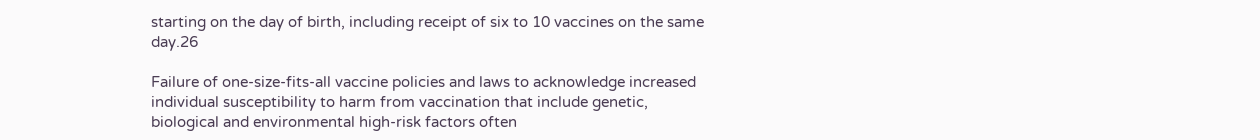starting on the day of birth, including receipt of six to 10 vaccines on the same day.26

Failure of one-size-fits-all vaccine policies and laws to acknowledge increased individual susceptibility to harm from vaccination that include genetic, biological and environmental high-risk factors often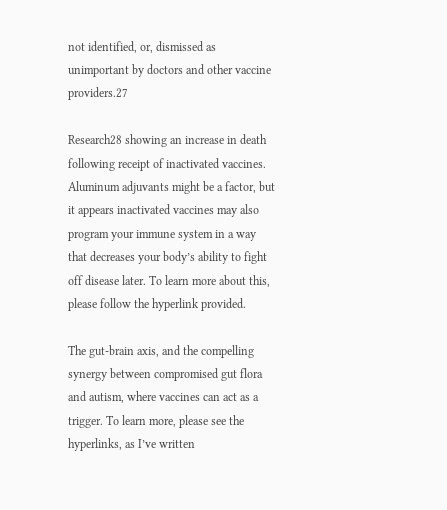not identified, or, dismissed as unimportant by doctors and other vaccine providers.27

Research28 showing an increase in death following receipt of inactivated vaccines. Aluminum adjuvants might be a factor, but it appears inactivated vaccines may also program your immune system in a way that decreases your body’s ability to fight off disease later. To learn more about this, please follow the hyperlink provided.

The gut-brain axis, and the compelling synergy between compromised gut flora and autism, where vaccines can act as a trigger. To learn more, please see the hyperlinks, as I’ve written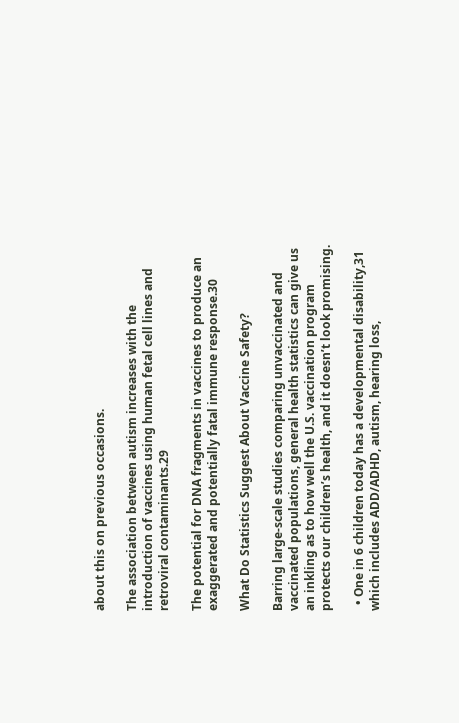about this on previous occasions.

The association between autism increases with the introduction of vaccines using human fetal cell lines and retroviral contaminants.29

The potential for DNA fragments in vaccines to produce an exaggerated and potentially fatal immune response.30

What Do Statistics Suggest About Vaccine Safety?

Barring large-scale studies comparing unvaccinated and vaccinated populations, general health statistics can give us an inkling as to how well the U.S. vaccination program protects our children’s health, and it doesn’t look promising.

  • One in 6 children today has a developmental disability,31 which includes ADD/ADHD, autism, hearing loss,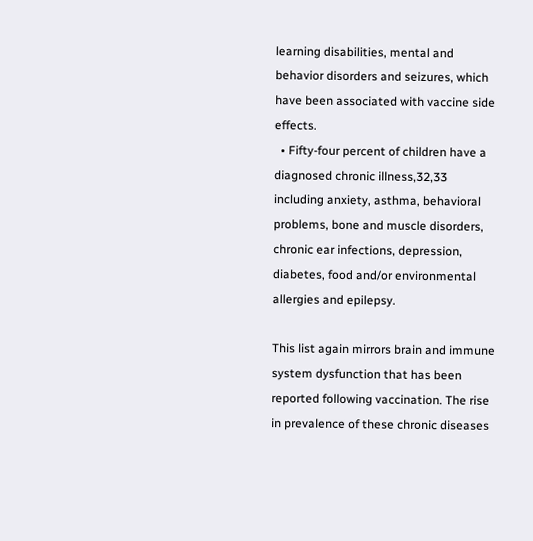learning disabilities, mental and behavior disorders and seizures, which have been associated with vaccine side effects.
  • Fifty-four percent of children have a diagnosed chronic illness,32,33 including anxiety, asthma, behavioral problems, bone and muscle disorders, chronic ear infections, depression, diabetes, food and/or environmental allergies and epilepsy.

This list again mirrors brain and immune system dysfunction that has been reported following vaccination. The rise in prevalence of these chronic diseases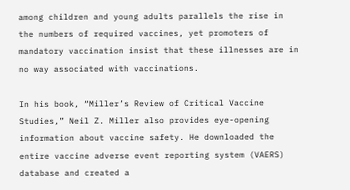among children and young adults parallels the rise in the numbers of required vaccines, yet promoters of mandatory vaccination insist that these illnesses are in no way associated with vaccinations.

In his book, “Miller’s Review of Critical Vaccine Studies,” Neil Z. Miller also provides eye-opening information about vaccine safety. He downloaded the entire vaccine adverse event reporting system (VAERS) database and created a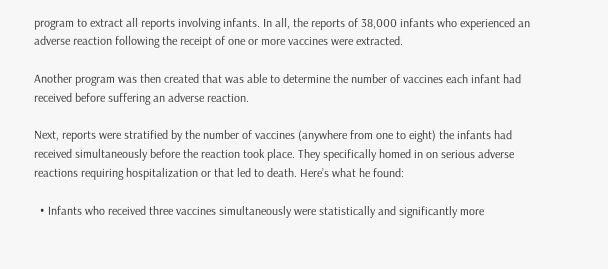program to extract all reports involving infants. In all, the reports of 38,000 infants who experienced an adverse reaction following the receipt of one or more vaccines were extracted.

Another program was then created that was able to determine the number of vaccines each infant had received before suffering an adverse reaction.

Next, reports were stratified by the number of vaccines (anywhere from one to eight) the infants had received simultaneously before the reaction took place. They specifically homed in on serious adverse reactions requiring hospitalization or that led to death. Here’s what he found:

  • Infants who received three vaccines simultaneously were statistically and significantly more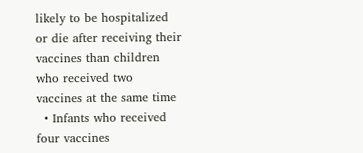likely to be hospitalized or die after receiving their vaccines than children who received two vaccines at the same time
  • Infants who received four vaccines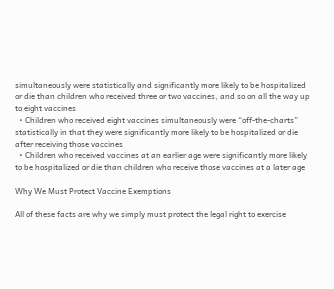simultaneously were statistically and significantly more likely to be hospitalized or die than children who received three or two vaccines, and so on all the way up to eight vaccines
  • Children who received eight vaccines simultaneously were “off-the-charts” statistically in that they were significantly more likely to be hospitalized or die after receiving those vaccines
  • Children who received vaccines at an earlier age were significantly more likely to be hospitalized or die than children who receive those vaccines at a later age

Why We Must Protect Vaccine Exemptions

All of these facts are why we simply must protect the legal right to exercise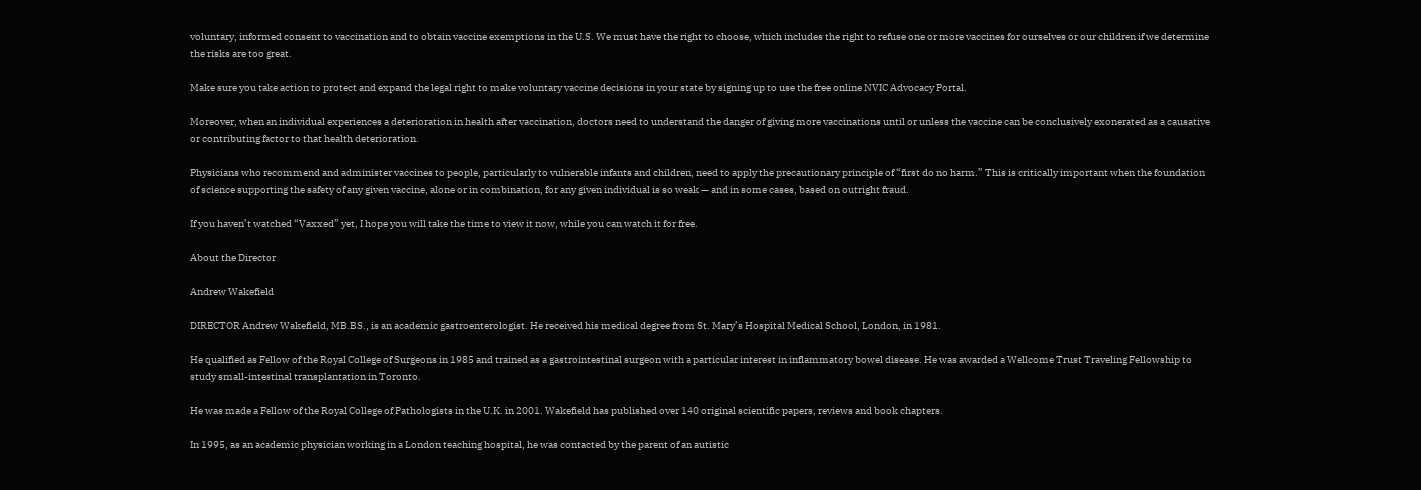voluntary, informed consent to vaccination and to obtain vaccine exemptions in the U.S. We must have the right to choose, which includes the right to refuse one or more vaccines for ourselves or our children if we determine the risks are too great.

Make sure you take action to protect and expand the legal right to make voluntary vaccine decisions in your state by signing up to use the free online NVIC Advocacy Portal.

Moreover, when an individual experiences a deterioration in health after vaccination, doctors need to understand the danger of giving more vaccinations until or unless the vaccine can be conclusively exonerated as a causative or contributing factor to that health deterioration.

Physicians who recommend and administer vaccines to people, particularly to vulnerable infants and children, need to apply the precautionary principle of “first do no harm.” This is critically important when the foundation of science supporting the safety of any given vaccine, alone or in combination, for any given individual is so weak — and in some cases, based on outright fraud.

If you haven’t watched “Vaxxed” yet, I hope you will take the time to view it now, while you can watch it for free.

About the Director

Andrew Wakefield

DIRECTOR Andrew Wakefield, MB.BS., is an academic gastroenterologist. He received his medical degree from St. Mary’s Hospital Medical School, London, in 1981.

He qualified as Fellow of the Royal College of Surgeons in 1985 and trained as a gastrointestinal surgeon with a particular interest in inflammatory bowel disease. He was awarded a Wellcome Trust Traveling Fellowship to study small-intestinal transplantation in Toronto.

He was made a Fellow of the Royal College of Pathologists in the U.K. in 2001. Wakefield has published over 140 original scientific papers, reviews and book chapters.

In 1995, as an academic physician working in a London teaching hospital, he was contacted by the parent of an autistic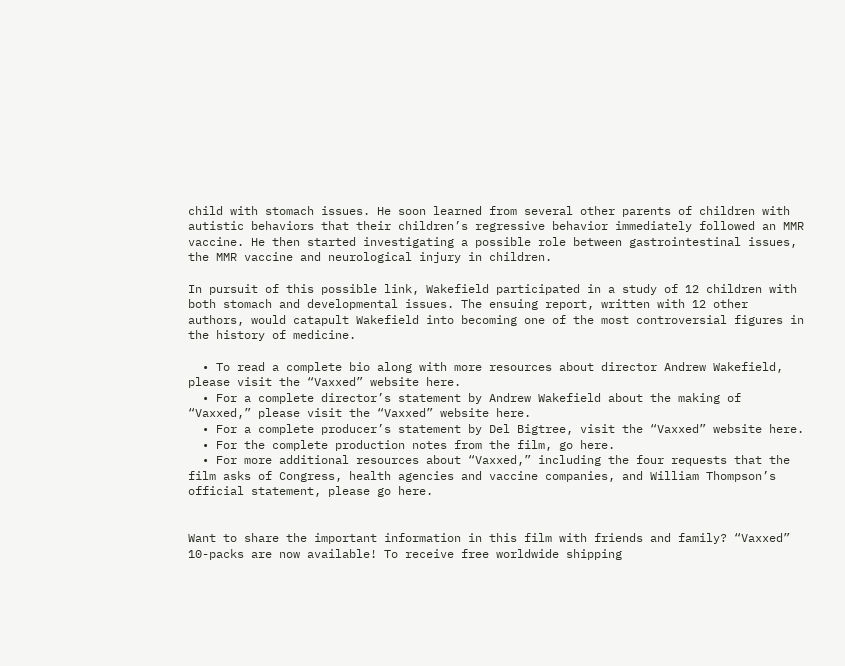child with stomach issues. He soon learned from several other parents of children with autistic behaviors that their children’s regressive behavior immediately followed an MMR vaccine. He then started investigating a possible role between gastrointestinal issues, the MMR vaccine and neurological injury in children.

In pursuit of this possible link, Wakefield participated in a study of 12 children with both stomach and developmental issues. The ensuing report, written with 12 other authors, would catapult Wakefield into becoming one of the most controversial figures in the history of medicine.

  • To read a complete bio along with more resources about director Andrew Wakefield, please visit the “Vaxxed” website here.
  • For a complete director’s statement by Andrew Wakefield about the making of “Vaxxed,” please visit the “Vaxxed” website here.
  • For a complete producer’s statement by Del Bigtree, visit the “Vaxxed” website here.
  • For the complete production notes from the film, go here.
  • For more additional resources about “Vaxxed,” including the four requests that the film asks of Congress, health agencies and vaccine companies, and William Thompson’s official statement, please go here.


Want to share the important information in this film with friends and family? “Vaxxed” 10-packs are now available! To receive free worldwide shipping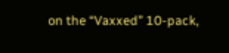on the “Vaxxed” 10-pack,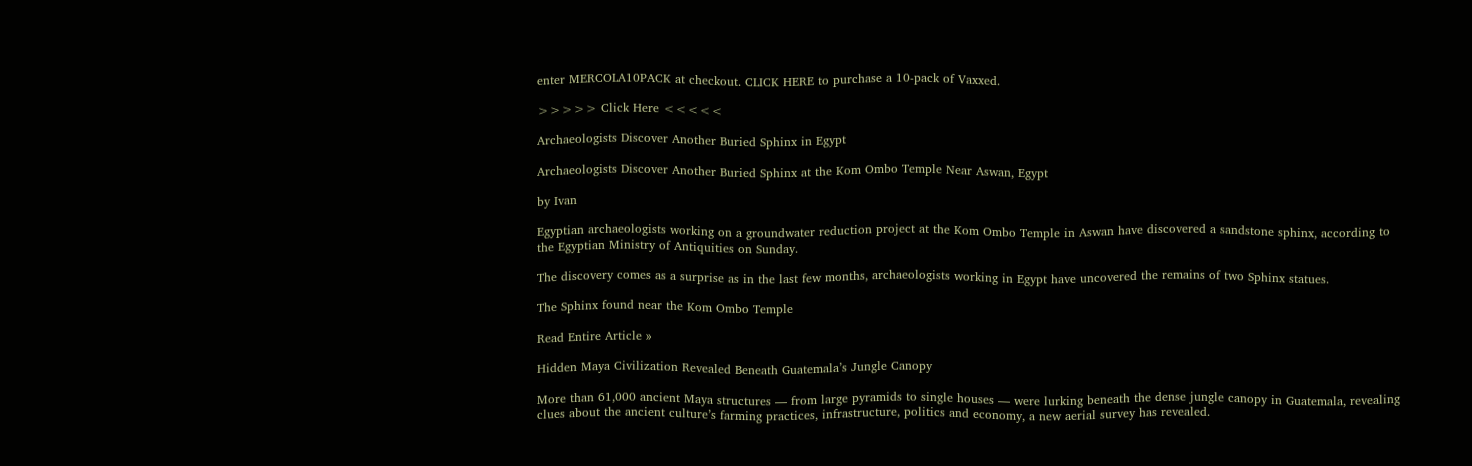enter MERCOLA10PACK at checkout. CLICK HERE to purchase a 10-pack of Vaxxed.

>>>>> Click Here <<<<<

Archaeologists Discover Another Buried Sphinx in Egypt

Archaeologists Discover Another Buried Sphinx at the Kom Ombo Temple Near Aswan, Egypt

by Ivan

Egyptian archaeologists working on a groundwater reduction project at the Kom Ombo Temple in Aswan have discovered a sandstone sphinx, according to the Egyptian Ministry of Antiquities on Sunday.

The discovery comes as a surprise as in the last few months, archaeologists working in Egypt have uncovered the remains of two Sphinx statues.

The Sphinx found near the Kom Ombo Temple

Read Entire Article »

Hidden Maya Civilization Revealed Beneath Guatemala’s Jungle Canopy

More than 61,000 ancient Maya structures — from large pyramids to single houses — were lurking beneath the dense jungle canopy in Guatemala, revealing clues about the ancient culture’s farming practices, infrastructure, politics and economy, a new aerial survey has revealed.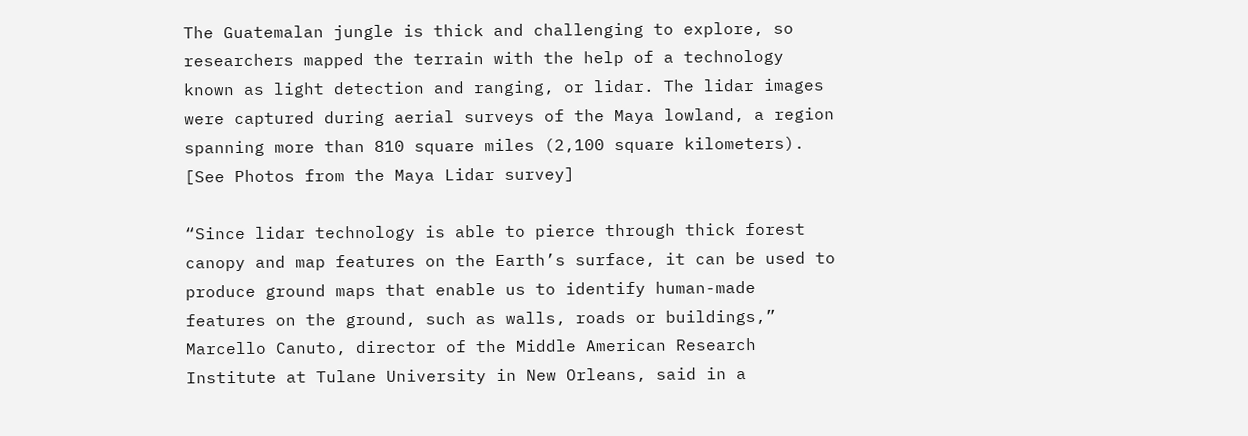The Guatemalan jungle is thick and challenging to explore, so researchers mapped the terrain with the help of a technology known as light detection and ranging, or lidar. The lidar images were captured during aerial surveys of the Maya lowland, a region spanning more than 810 square miles (2,100 square kilometers). [See Photos from the Maya Lidar survey]

“Since lidar technology is able to pierce through thick forest canopy and map features on the Earth’s surface, it can be used to produce ground maps that enable us to identify human-made features on the ground, such as walls, roads or buildings,” Marcello Canuto, director of the Middle American Research Institute at Tulane University in New Orleans, said in a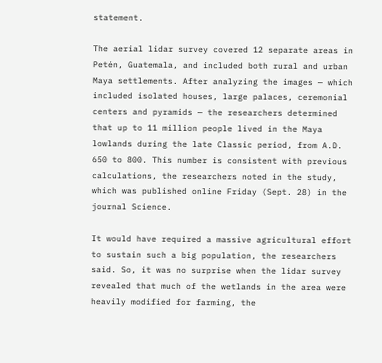statement.

The aerial lidar survey covered 12 separate areas in Petén, Guatemala, and included both rural and urban Maya settlements. After analyzing the images — which included isolated houses, large palaces, ceremonial centers and pyramids — the researchers determined that up to 11 million people lived in the Maya lowlands during the late Classic period, from A.D. 650 to 800. This number is consistent with previous calculations, the researchers noted in the study, which was published online Friday (Sept. 28) in the journal Science.

It would have required a massive agricultural effort to sustain such a big population, the researchers said. So, it was no surprise when the lidar survey revealed that much of the wetlands in the area were heavily modified for farming, the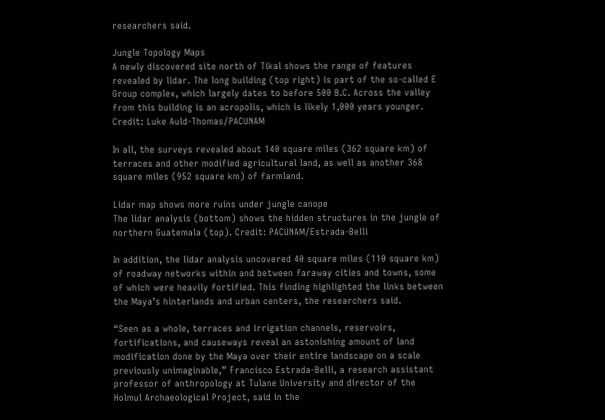researchers said.

Jungle Topology Maps
A newly discovered site north of Tikal shows the range of features revealed by lidar. The long building (top right) is part of the so-called E Group complex, which largely dates to before 500 B.C. Across the valley from this building is an acropolis, which is likely 1,000 years younger. Credit: Luke Auld-Thomas/PACUNAM

In all, the surveys revealed about 140 square miles (362 square km) of terraces and other modified agricultural land, as well as another 368 square miles (952 square km) of farmland.

Lidar map shows more ruins under jungle canope
The lidar analysis (bottom) shows the hidden structures in the jungle of northern Guatemala (top). Credit: PACUNAM/Estrada-Belli

In addition, the lidar analysis uncovered 40 square miles (110 square km) of roadway networks within and between faraway cities and towns, some of which were heavily fortified. This finding highlighted the links between the Maya’s hinterlands and urban centers, the researchers said.

“Seen as a whole, terraces and irrigation channels, reservoirs, fortifications, and causeways reveal an astonishing amount of land modification done by the Maya over their entire landscape on a scale previously unimaginable,” Francisco Estrada-Belli, a research assistant professor of anthropology at Tulane University and director of the Holmul Archaeological Project, said in the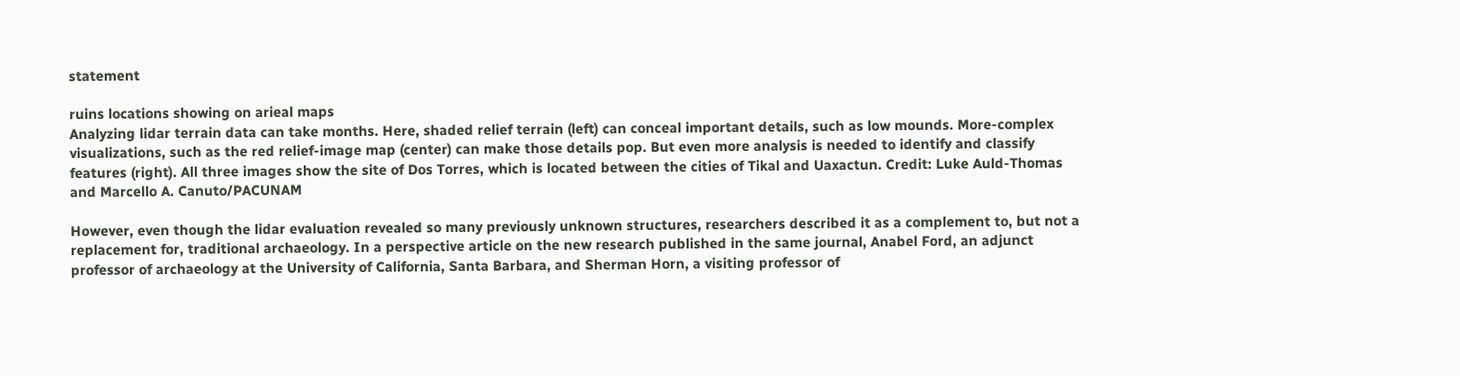statement

ruins locations showing on arieal maps
Analyzing lidar terrain data can take months. Here, shaded relief terrain (left) can conceal important details, such as low mounds. More-complex visualizations, such as the red relief-image map (center) can make those details pop. But even more analysis is needed to identify and classify features (right). All three images show the site of Dos Torres, which is located between the cities of Tikal and Uaxactun. Credit: Luke Auld-Thomas and Marcello A. Canuto/PACUNAM

However, even though the lidar evaluation revealed so many previously unknown structures, researchers described it as a complement to, but not a replacement for, traditional archaeology. In a perspective article on the new research published in the same journal, Anabel Ford, an adjunct professor of archaeology at the University of California, Santa Barbara, and Sherman Horn, a visiting professor of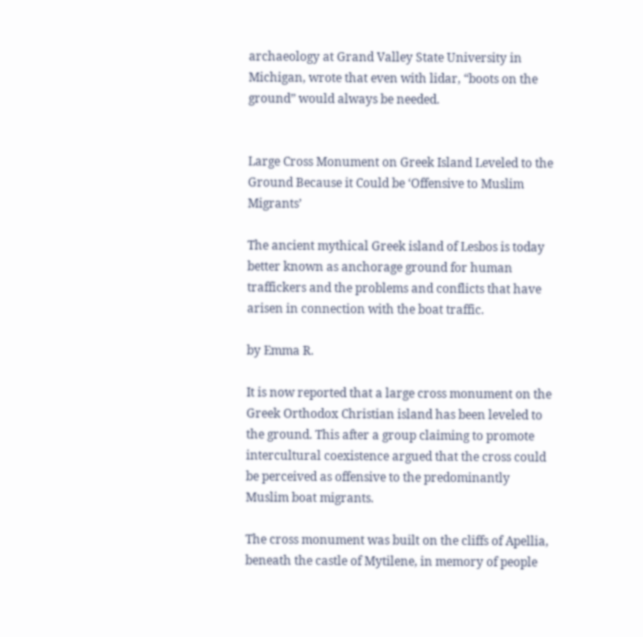archaeology at Grand Valley State University in Michigan, wrote that even with lidar, “boots on the ground” would always be needed.


Large Cross Monument on Greek Island Leveled to the Ground Because it Could be ‘Offensive to Muslim Migrants’

The ancient mythical Greek island of Lesbos is today better known as anchorage ground for human traffickers and the problems and conflicts that have arisen in connection with the boat traffic.

by Emma R.

It is now reported that a large cross monument on the Greek Orthodox Christian island has been leveled to the ground. This after a group claiming to promote intercultural coexistence argued that the cross could be perceived as offensive to the predominantly Muslim boat migrants.

The cross monument was built on the cliffs of Apellia, beneath the castle of Mytilene, in memory of people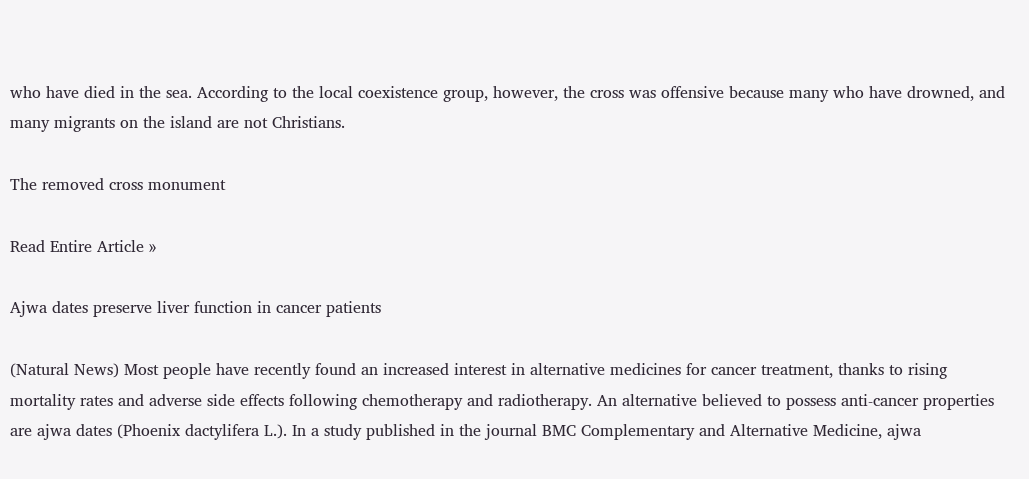who have died in the sea. According to the local coexistence group, however, the cross was offensive because many who have drowned, and many migrants on the island are not Christians.

The removed cross monument

Read Entire Article »

Ajwa dates preserve liver function in cancer patients

(Natural News) Most people have recently found an increased interest in alternative medicines for cancer treatment, thanks to rising mortality rates and adverse side effects following chemotherapy and radiotherapy. An alternative believed to possess anti-cancer properties are ajwa dates (Phoenix dactylifera L.). In a study published in the journal BMC Complementary and Alternative Medicine, ajwa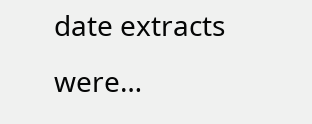date extracts were…